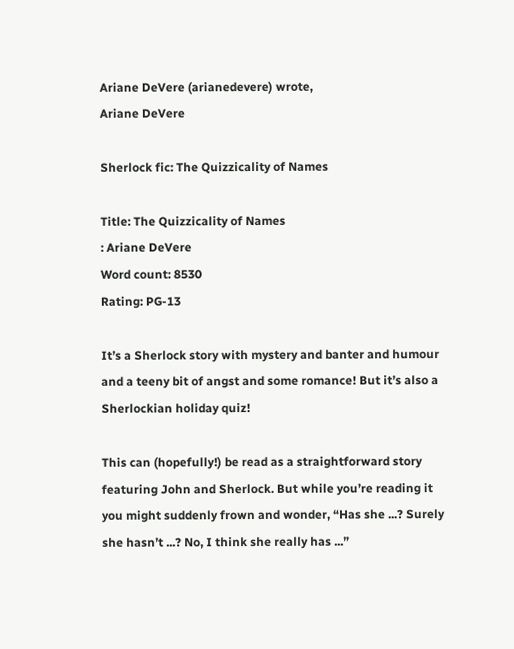Ariane DeVere (arianedevere) wrote,
Ariane DeVere

Sherlock fic: The Quizzicality of Names

Title: The Quizzicality of Names
: Ariane DeVere
Word count: 8530
Rating: PG-13

It’s a Sherlock story with mystery and banter and humour and a teeny bit of angst and some romance! But it’s also a Sherlockian holiday quiz!

This can (hopefully!) be read as a straightforward story featuring John and Sherlock. But while you’re reading it you might suddenly frown and wonder, “Has she ...? Surely she hasn’t ...? No, I think she really has ...”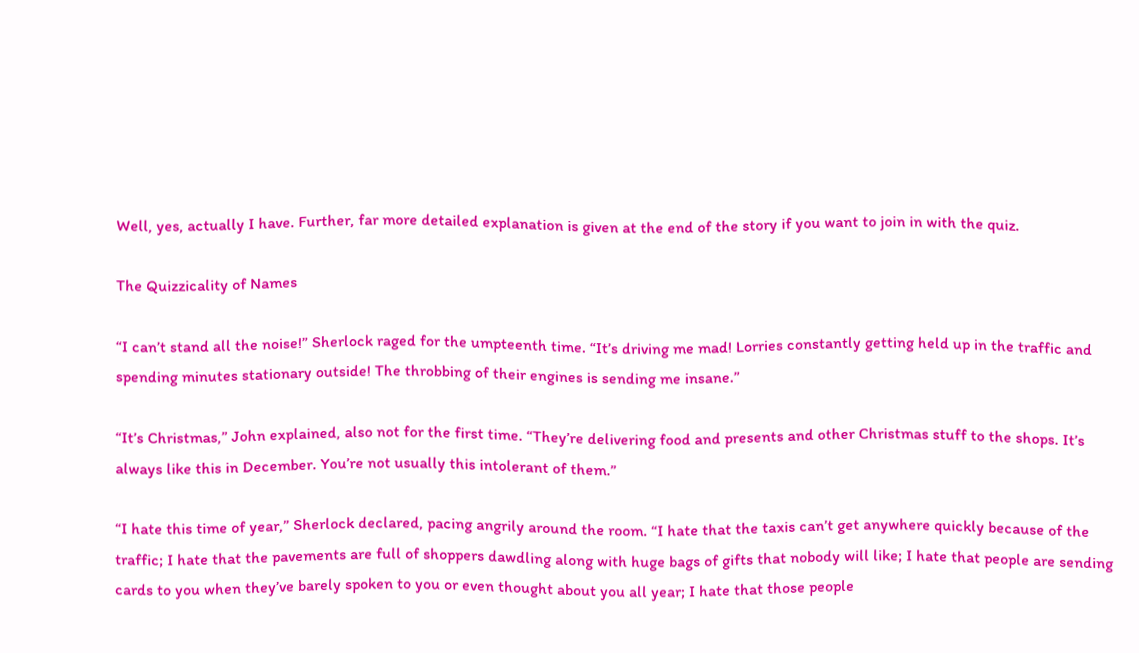Well, yes, actually I have. Further, far more detailed explanation is given at the end of the story if you want to join in with the quiz.

The Quizzicality of Names

“I can’t stand all the noise!” Sherlock raged for the umpteenth time. “It’s driving me mad! Lorries constantly getting held up in the traffic and spending minutes stationary outside! The throbbing of their engines is sending me insane.”

“It’s Christmas,” John explained, also not for the first time. “They’re delivering food and presents and other Christmas stuff to the shops. It’s always like this in December. You’re not usually this intolerant of them.”

“I hate this time of year,” Sherlock declared, pacing angrily around the room. “I hate that the taxis can’t get anywhere quickly because of the traffic; I hate that the pavements are full of shoppers dawdling along with huge bags of gifts that nobody will like; I hate that people are sending cards to you when they’ve barely spoken to you or even thought about you all year; I hate that those people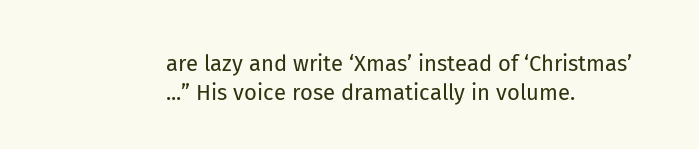are lazy and write ‘Xmas’ instead of ‘Christmas’ ...” His voice rose dramatically in volume.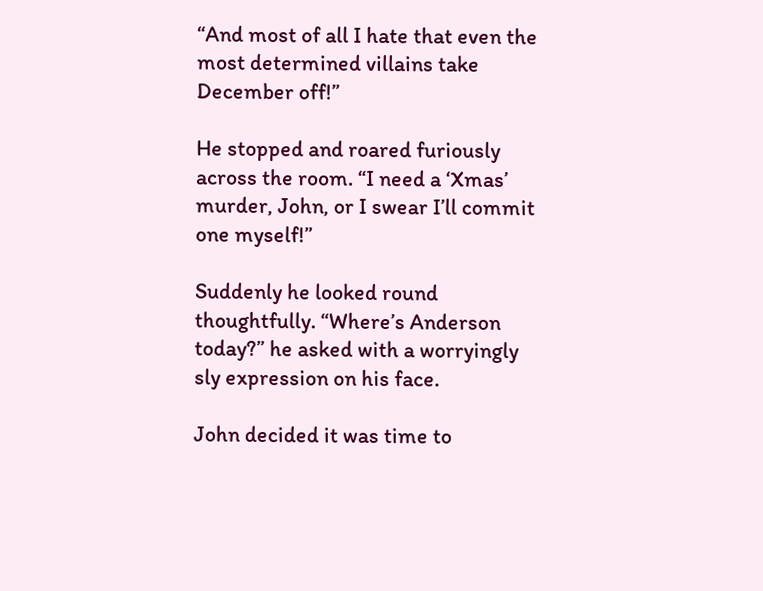“And most of all I hate that even the most determined villains take December off!”

He stopped and roared furiously across the room. “I need a ‘Xmas’ murder, John, or I swear I’ll commit one myself!”

Suddenly he looked round thoughtfully. “Where’s Anderson today?” he asked with a worryingly sly expression on his face.

John decided it was time to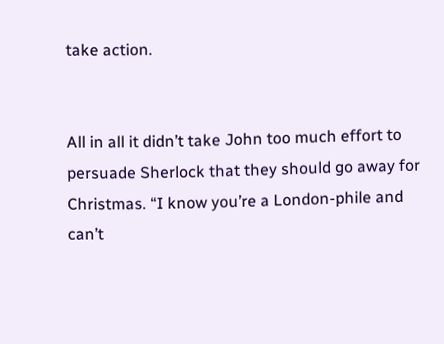take action.


All in all it didn’t take John too much effort to persuade Sherlock that they should go away for Christmas. “I know you’re a London-phile and can’t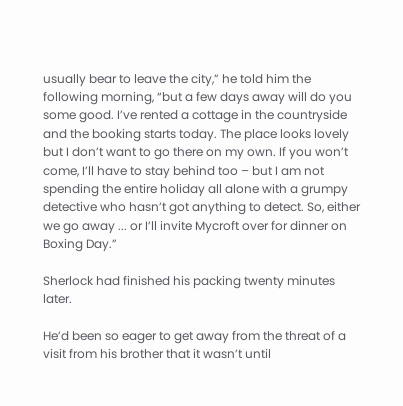usually bear to leave the city,” he told him the following morning, “but a few days away will do you some good. I’ve rented a cottage in the countryside and the booking starts today. The place looks lovely but I don’t want to go there on my own. If you won’t come, I’ll have to stay behind too – but I am not spending the entire holiday all alone with a grumpy detective who hasn’t got anything to detect. So, either we go away ... or I’ll invite Mycroft over for dinner on Boxing Day.”

Sherlock had finished his packing twenty minutes later.

He’d been so eager to get away from the threat of a visit from his brother that it wasn’t until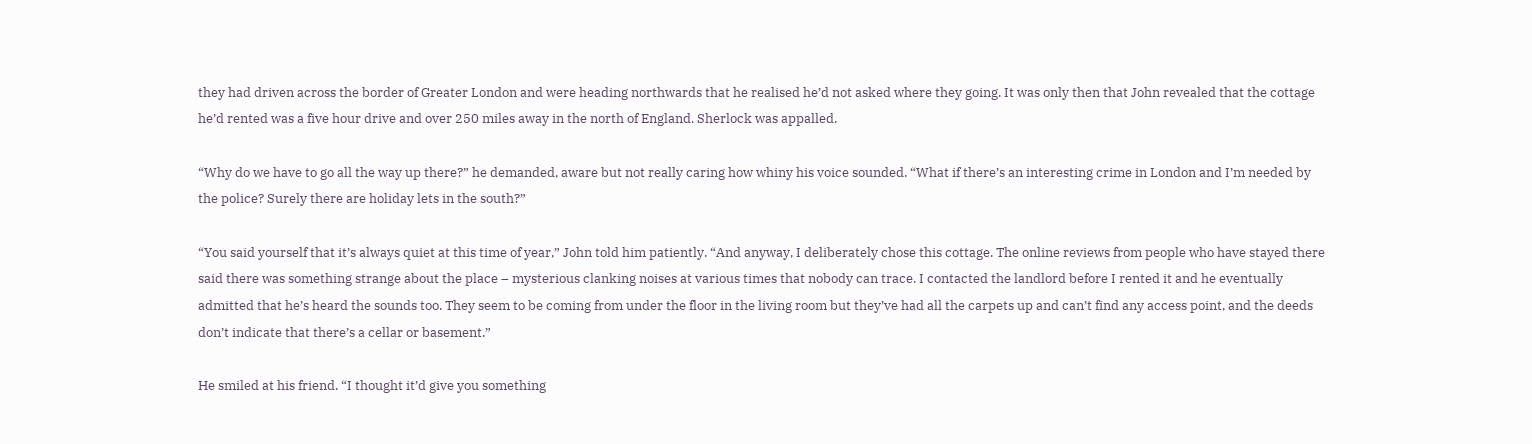they had driven across the border of Greater London and were heading northwards that he realised he’d not asked where they going. It was only then that John revealed that the cottage he’d rented was a five hour drive and over 250 miles away in the north of England. Sherlock was appalled.

“Why do we have to go all the way up there?” he demanded, aware but not really caring how whiny his voice sounded. “What if there’s an interesting crime in London and I’m needed by the police? Surely there are holiday lets in the south?”

“You said yourself that it’s always quiet at this time of year,” John told him patiently. “And anyway, I deliberately chose this cottage. The online reviews from people who have stayed there said there was something strange about the place – mysterious clanking noises at various times that nobody can trace. I contacted the landlord before I rented it and he eventually admitted that he’s heard the sounds too. They seem to be coming from under the floor in the living room but they’ve had all the carpets up and can’t find any access point, and the deeds don’t indicate that there’s a cellar or basement.”

He smiled at his friend. “I thought it’d give you something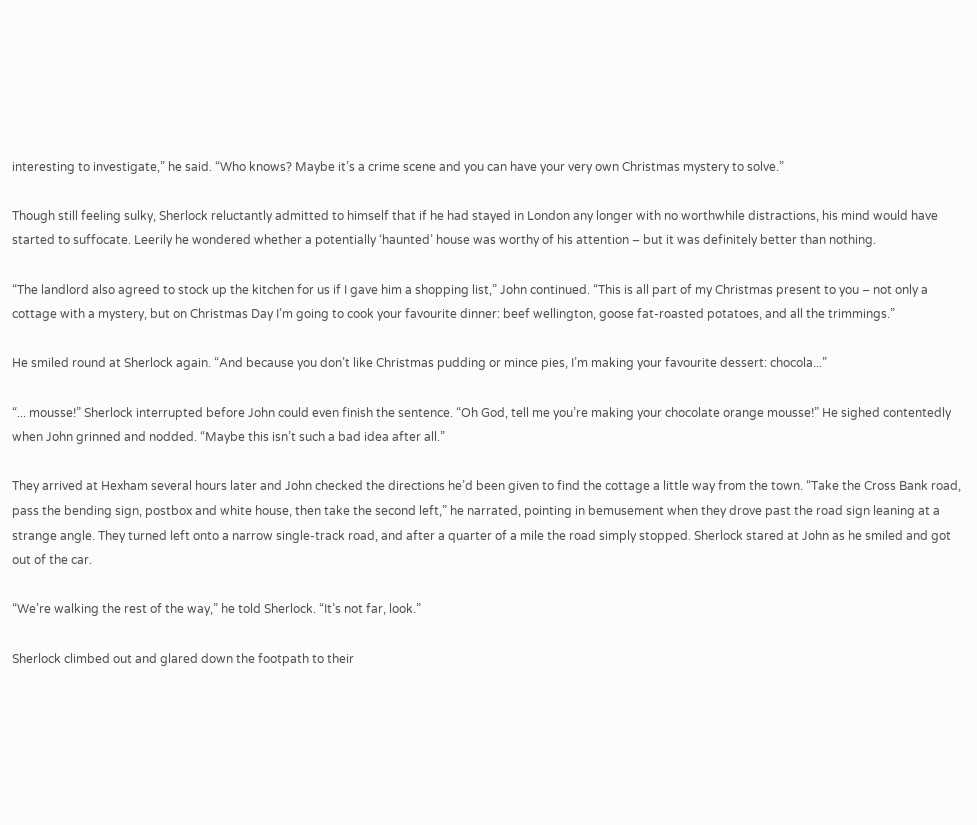interesting to investigate,” he said. “Who knows? Maybe it’s a crime scene and you can have your very own Christmas mystery to solve.”

Though still feeling sulky, Sherlock reluctantly admitted to himself that if he had stayed in London any longer with no worthwhile distractions, his mind would have started to suffocate. Leerily he wondered whether a potentially ‘haunted’ house was worthy of his attention – but it was definitely better than nothing.

“The landlord also agreed to stock up the kitchen for us if I gave him a shopping list,” John continued. “This is all part of my Christmas present to you – not only a cottage with a mystery, but on Christmas Day I’m going to cook your favourite dinner: beef wellington, goose fat-roasted potatoes, and all the trimmings.”

He smiled round at Sherlock again. “And because you don’t like Christmas pudding or mince pies, I’m making your favourite dessert: chocola...”

“... mousse!” Sherlock interrupted before John could even finish the sentence. “Oh God, tell me you’re making your chocolate orange mousse!” He sighed contentedly when John grinned and nodded. “Maybe this isn’t such a bad idea after all.”

They arrived at Hexham several hours later and John checked the directions he’d been given to find the cottage a little way from the town. “Take the Cross Bank road, pass the bending sign, postbox and white house, then take the second left,” he narrated, pointing in bemusement when they drove past the road sign leaning at a strange angle. They turned left onto a narrow single-track road, and after a quarter of a mile the road simply stopped. Sherlock stared at John as he smiled and got out of the car.

“We’re walking the rest of the way,” he told Sherlock. “It’s not far, look.”

Sherlock climbed out and glared down the footpath to their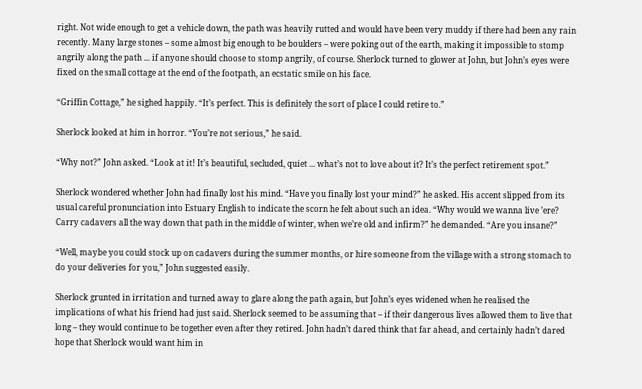right. Not wide enough to get a vehicle down, the path was heavily rutted and would have been very muddy if there had been any rain recently. Many large stones – some almost big enough to be boulders – were poking out of the earth, making it impossible to stomp angrily along the path ... if anyone should choose to stomp angrily, of course. Sherlock turned to glower at John, but John’s eyes were fixed on the small cottage at the end of the footpath, an ecstatic smile on his face.

“Griffin Cottage,” he sighed happily. “It’s perfect. This is definitely the sort of place I could retire to.”

Sherlock looked at him in horror. “You’re not serious,” he said.

“Why not?” John asked. “Look at it! It’s beautiful, secluded, quiet ... what’s not to love about it? It’s the perfect retirement spot.”

Sherlock wondered whether John had finally lost his mind. “Have you finally lost your mind?” he asked. His accent slipped from its usual careful pronunciation into Estuary English to indicate the scorn he felt about such an idea. “Why would we wanna live ’ere? Carry cadavers all the way down that path in the middle of winter, when we’re old and infirm?” he demanded. “Are you insane?”

“Well, maybe you could stock up on cadavers during the summer months, or hire someone from the village with a strong stomach to do your deliveries for you,” John suggested easily.

Sherlock grunted in irritation and turned away to glare along the path again, but John’s eyes widened when he realised the implications of what his friend had just said. Sherlock seemed to be assuming that – if their dangerous lives allowed them to live that long – they would continue to be together even after they retired. John hadn’t dared think that far ahead, and certainly hadn’t dared hope that Sherlock would want him in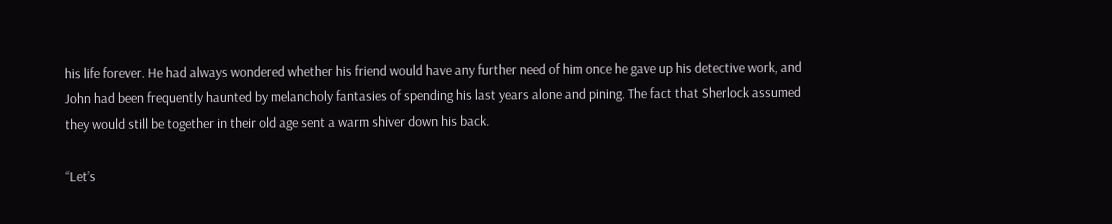his life forever. He had always wondered whether his friend would have any further need of him once he gave up his detective work, and John had been frequently haunted by melancholy fantasies of spending his last years alone and pining. The fact that Sherlock assumed they would still be together in their old age sent a warm shiver down his back.

“Let’s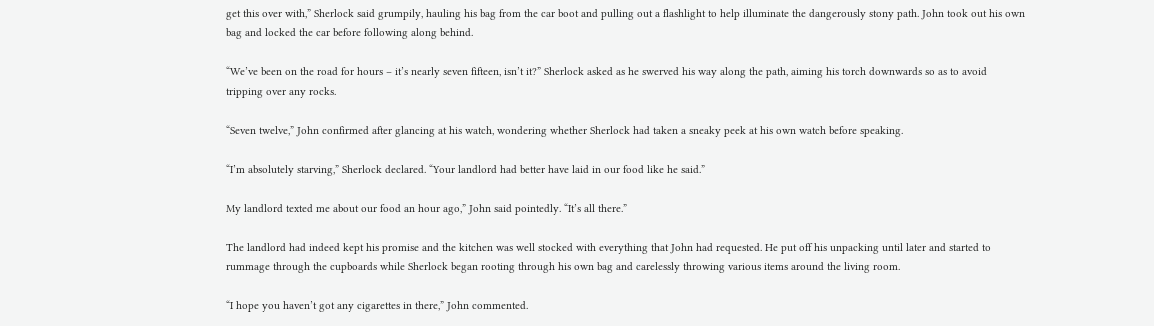get this over with,” Sherlock said grumpily, hauling his bag from the car boot and pulling out a flashlight to help illuminate the dangerously stony path. John took out his own bag and locked the car before following along behind.

“We’ve been on the road for hours – it’s nearly seven fifteen, isn’t it?” Sherlock asked as he swerved his way along the path, aiming his torch downwards so as to avoid tripping over any rocks.

“Seven twelve,” John confirmed after glancing at his watch, wondering whether Sherlock had taken a sneaky peek at his own watch before speaking.

“I’m absolutely starving,” Sherlock declared. “Your landlord had better have laid in our food like he said.”

My landlord texted me about our food an hour ago,” John said pointedly. “It’s all there.”

The landlord had indeed kept his promise and the kitchen was well stocked with everything that John had requested. He put off his unpacking until later and started to rummage through the cupboards while Sherlock began rooting through his own bag and carelessly throwing various items around the living room.

“I hope you haven’t got any cigarettes in there,” John commented.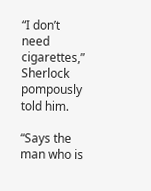“I don’t need cigarettes,” Sherlock pompously told him.

“Says the man who is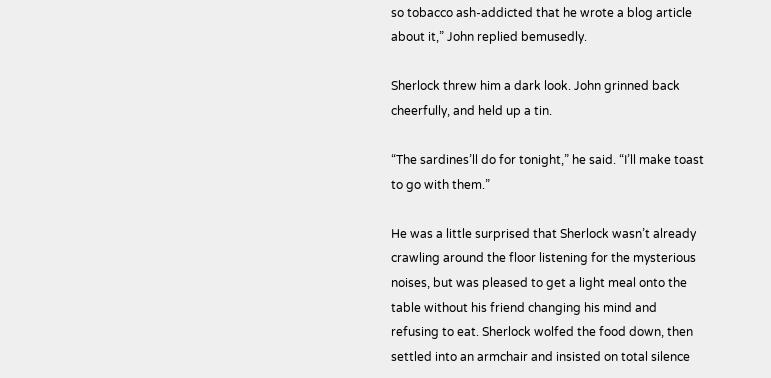so tobacco ash-addicted that he wrote a blog article about it,” John replied bemusedly.

Sherlock threw him a dark look. John grinned back cheerfully, and held up a tin.

“The sardines’ll do for tonight,” he said. “I’ll make toast to go with them.”

He was a little surprised that Sherlock wasn’t already crawling around the floor listening for the mysterious noises, but was pleased to get a light meal onto the table without his friend changing his mind and refusing to eat. Sherlock wolfed the food down, then settled into an armchair and insisted on total silence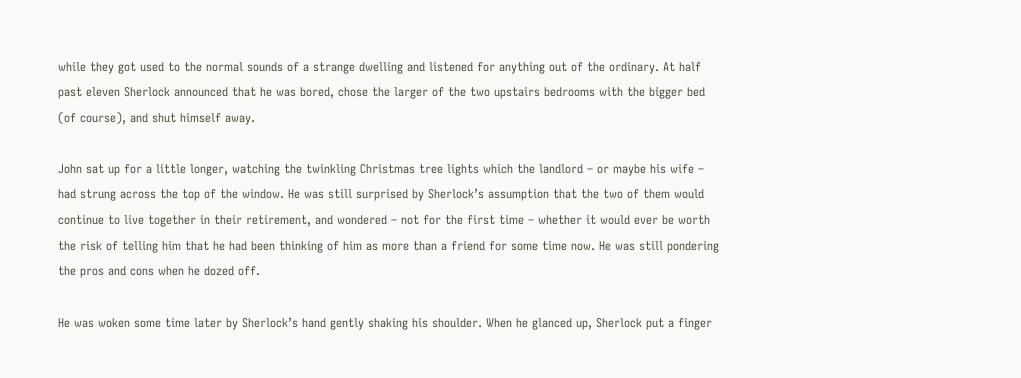while they got used to the normal sounds of a strange dwelling and listened for anything out of the ordinary. At half past eleven Sherlock announced that he was bored, chose the larger of the two upstairs bedrooms with the bigger bed (of course), and shut himself away.

John sat up for a little longer, watching the twinkling Christmas tree lights which the landlord – or maybe his wife – had strung across the top of the window. He was still surprised by Sherlock’s assumption that the two of them would continue to live together in their retirement, and wondered – not for the first time – whether it would ever be worth the risk of telling him that he had been thinking of him as more than a friend for some time now. He was still pondering the pros and cons when he dozed off.

He was woken some time later by Sherlock’s hand gently shaking his shoulder. When he glanced up, Sherlock put a finger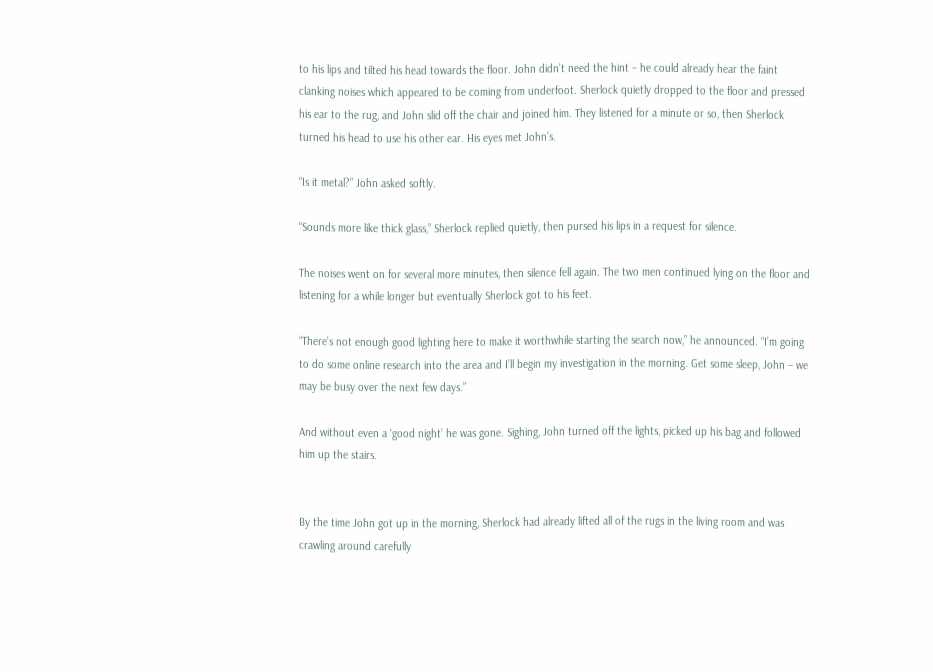to his lips and tilted his head towards the floor. John didn’t need the hint – he could already hear the faint clanking noises which appeared to be coming from underfoot. Sherlock quietly dropped to the floor and pressed his ear to the rug, and John slid off the chair and joined him. They listened for a minute or so, then Sherlock turned his head to use his other ear. His eyes met John’s.

“Is it metal?” John asked softly.

“Sounds more like thick glass,” Sherlock replied quietly, then pursed his lips in a request for silence.

The noises went on for several more minutes, then silence fell again. The two men continued lying on the floor and listening for a while longer but eventually Sherlock got to his feet.

“There’s not enough good lighting here to make it worthwhile starting the search now,” he announced. “I’m going to do some online research into the area and I’ll begin my investigation in the morning. Get some sleep, John – we may be busy over the next few days.”

And without even a ‘good night’ he was gone. Sighing, John turned off the lights, picked up his bag and followed him up the stairs.


By the time John got up in the morning, Sherlock had already lifted all of the rugs in the living room and was crawling around carefully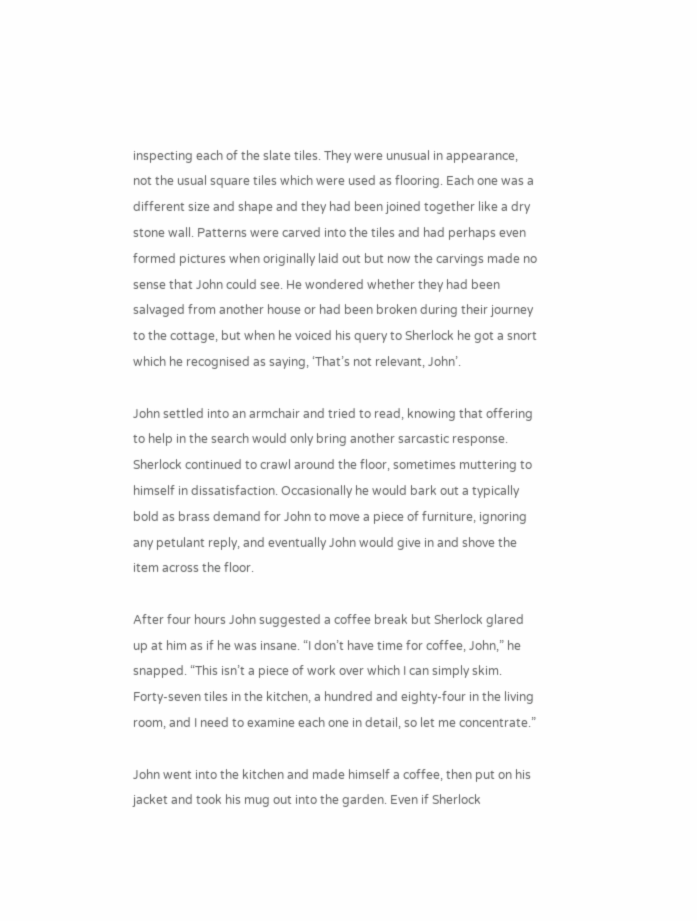inspecting each of the slate tiles. They were unusual in appearance, not the usual square tiles which were used as flooring. Each one was a different size and shape and they had been joined together like a dry stone wall. Patterns were carved into the tiles and had perhaps even formed pictures when originally laid out but now the carvings made no sense that John could see. He wondered whether they had been salvaged from another house or had been broken during their journey to the cottage, but when he voiced his query to Sherlock he got a snort which he recognised as saying, ‘That’s not relevant, John’.

John settled into an armchair and tried to read, knowing that offering to help in the search would only bring another sarcastic response. Sherlock continued to crawl around the floor, sometimes muttering to himself in dissatisfaction. Occasionally he would bark out a typically bold as brass demand for John to move a piece of furniture, ignoring any petulant reply, and eventually John would give in and shove the item across the floor.

After four hours John suggested a coffee break but Sherlock glared up at him as if he was insane. “I don’t have time for coffee, John,” he snapped. “This isn’t a piece of work over which I can simply skim. Forty-seven tiles in the kitchen, a hundred and eighty-four in the living room, and I need to examine each one in detail, so let me concentrate.”

John went into the kitchen and made himself a coffee, then put on his jacket and took his mug out into the garden. Even if Sherlock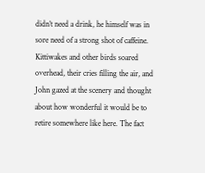didn’t need a drink, he himself was in sore need of a strong shot of caffeine. Kittiwakes and other birds soared overhead, their cries filling the air, and John gazed at the scenery and thought about how wonderful it would be to retire somewhere like here. The fact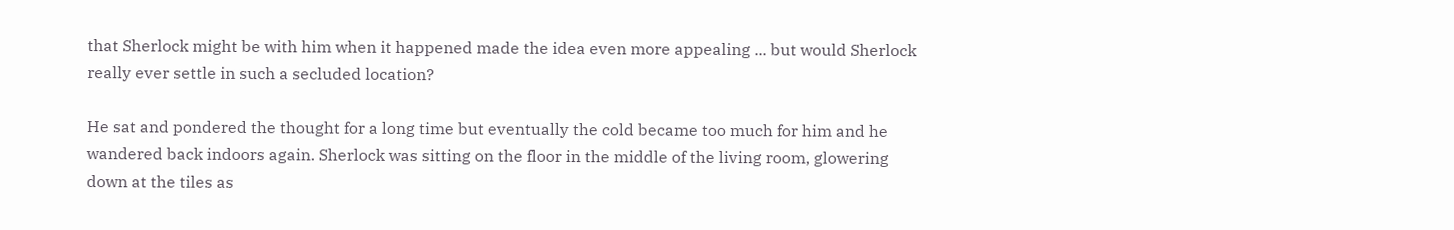that Sherlock might be with him when it happened made the idea even more appealing ... but would Sherlock really ever settle in such a secluded location?

He sat and pondered the thought for a long time but eventually the cold became too much for him and he wandered back indoors again. Sherlock was sitting on the floor in the middle of the living room, glowering down at the tiles as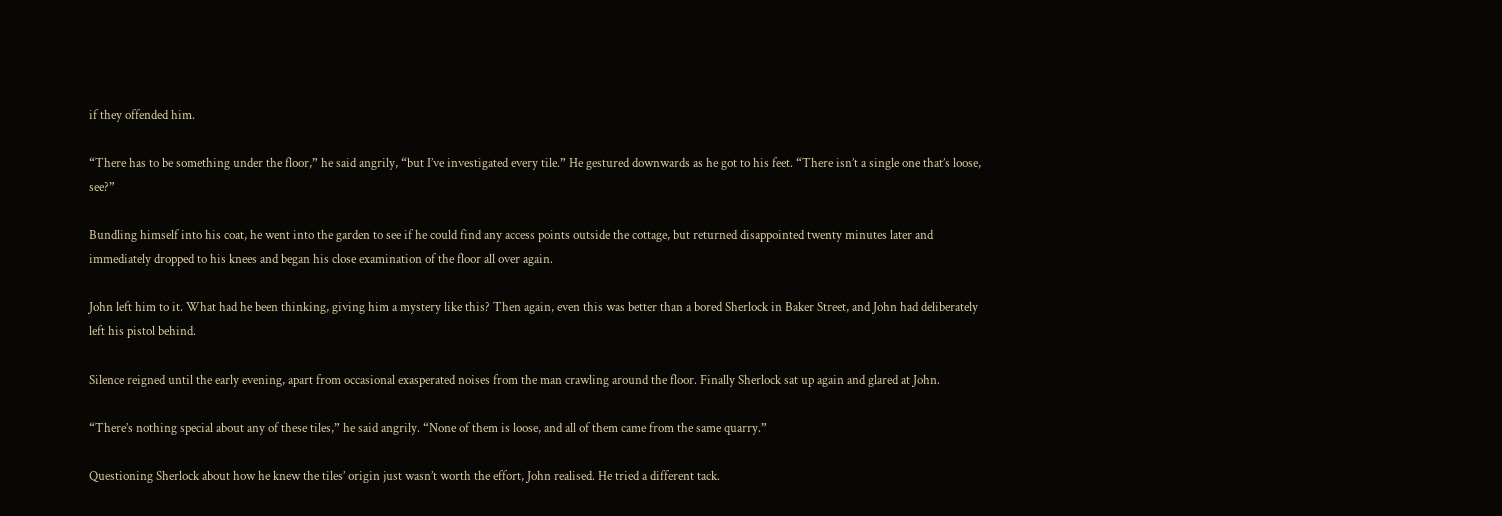if they offended him.

“There has to be something under the floor,” he said angrily, “but I’ve investigated every tile.” He gestured downwards as he got to his feet. “There isn’t a single one that’s loose, see?”

Bundling himself into his coat, he went into the garden to see if he could find any access points outside the cottage, but returned disappointed twenty minutes later and immediately dropped to his knees and began his close examination of the floor all over again.

John left him to it. What had he been thinking, giving him a mystery like this? Then again, even this was better than a bored Sherlock in Baker Street, and John had deliberately left his pistol behind.

Silence reigned until the early evening, apart from occasional exasperated noises from the man crawling around the floor. Finally Sherlock sat up again and glared at John.

“There’s nothing special about any of these tiles,” he said angrily. “None of them is loose, and all of them came from the same quarry.”

Questioning Sherlock about how he knew the tiles’ origin just wasn’t worth the effort, John realised. He tried a different tack.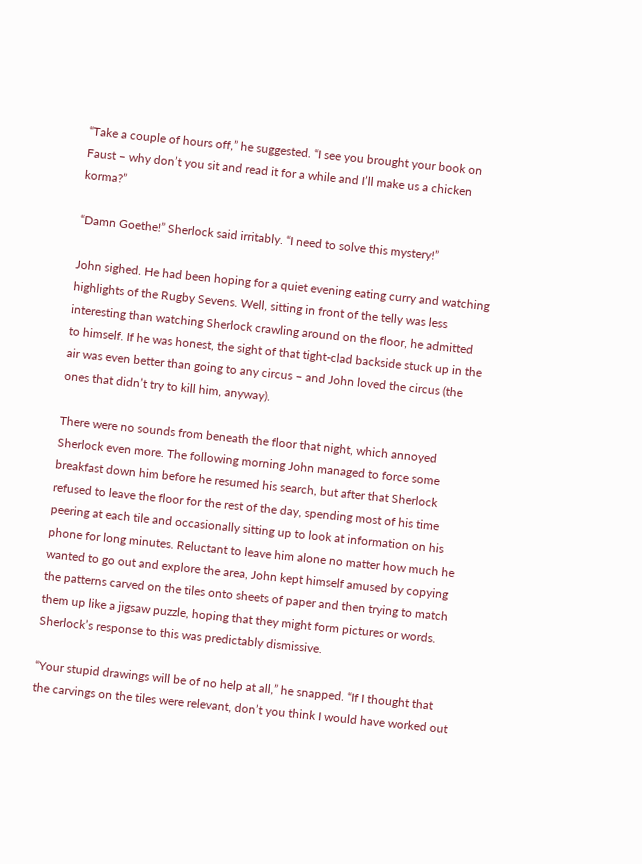“Take a couple of hours off,” he suggested. “I see you brought your book on Faust – why don’t you sit and read it for a while and I’ll make us a chicken korma?”

“Damn Goethe!” Sherlock said irritably. “I need to solve this mystery!”

John sighed. He had been hoping for a quiet evening eating curry and watching highlights of the Rugby Sevens. Well, sitting in front of the telly was less interesting than watching Sherlock crawling around on the floor, he admitted to himself. If he was honest, the sight of that tight-clad backside stuck up in the air was even better than going to any circus – and John loved the circus (the ones that didn’t try to kill him, anyway).

There were no sounds from beneath the floor that night, which annoyed Sherlock even more. The following morning John managed to force some breakfast down him before he resumed his search, but after that Sherlock refused to leave the floor for the rest of the day, spending most of his time peering at each tile and occasionally sitting up to look at information on his phone for long minutes. Reluctant to leave him alone no matter how much he wanted to go out and explore the area, John kept himself amused by copying the patterns carved on the tiles onto sheets of paper and then trying to match them up like a jigsaw puzzle, hoping that they might form pictures or words. Sherlock’s response to this was predictably dismissive.

“Your stupid drawings will be of no help at all,” he snapped. “If I thought that the carvings on the tiles were relevant, don’t you think I would have worked out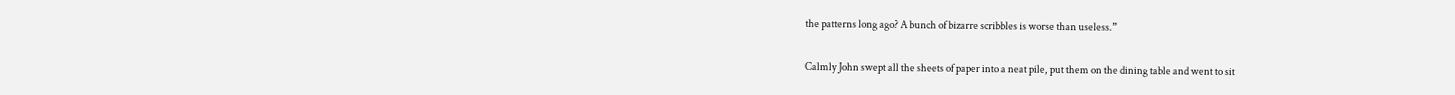the patterns long ago? A bunch of bizarre scribbles is worse than useless.”

Calmly John swept all the sheets of paper into a neat pile, put them on the dining table and went to sit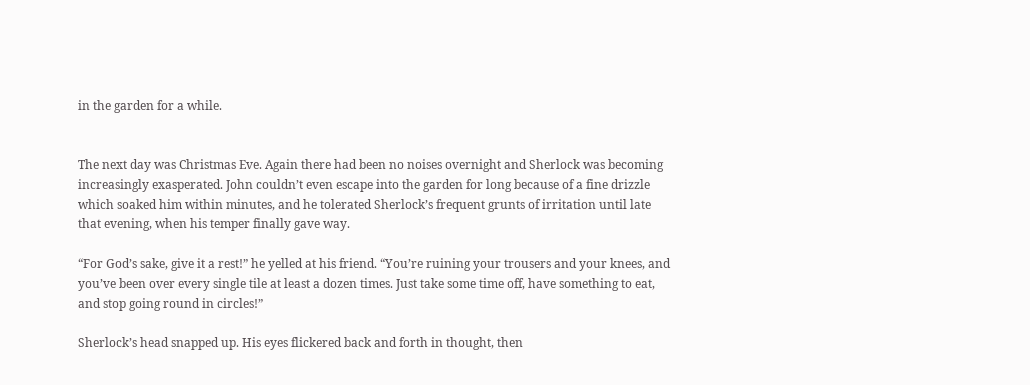in the garden for a while.


The next day was Christmas Eve. Again there had been no noises overnight and Sherlock was becoming increasingly exasperated. John couldn’t even escape into the garden for long because of a fine drizzle which soaked him within minutes, and he tolerated Sherlock’s frequent grunts of irritation until late that evening, when his temper finally gave way.

“For God’s sake, give it a rest!” he yelled at his friend. “You’re ruining your trousers and your knees, and you’ve been over every single tile at least a dozen times. Just take some time off, have something to eat, and stop going round in circles!”

Sherlock’s head snapped up. His eyes flickered back and forth in thought, then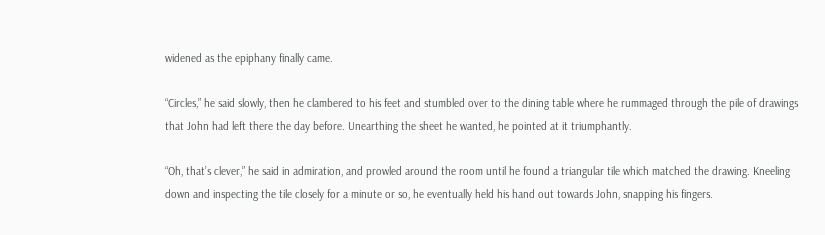widened as the epiphany finally came.

“Circles,” he said slowly, then he clambered to his feet and stumbled over to the dining table where he rummaged through the pile of drawings that John had left there the day before. Unearthing the sheet he wanted, he pointed at it triumphantly.

“Oh, that’s clever,” he said in admiration, and prowled around the room until he found a triangular tile which matched the drawing. Kneeling down and inspecting the tile closely for a minute or so, he eventually held his hand out towards John, snapping his fingers.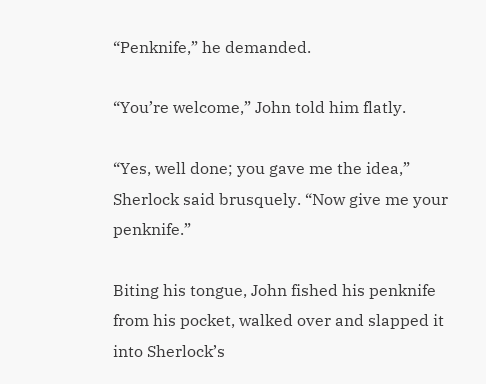“Penknife,” he demanded.

“You’re welcome,” John told him flatly.

“Yes, well done; you gave me the idea,” Sherlock said brusquely. “Now give me your penknife.”

Biting his tongue, John fished his penknife from his pocket, walked over and slapped it into Sherlock’s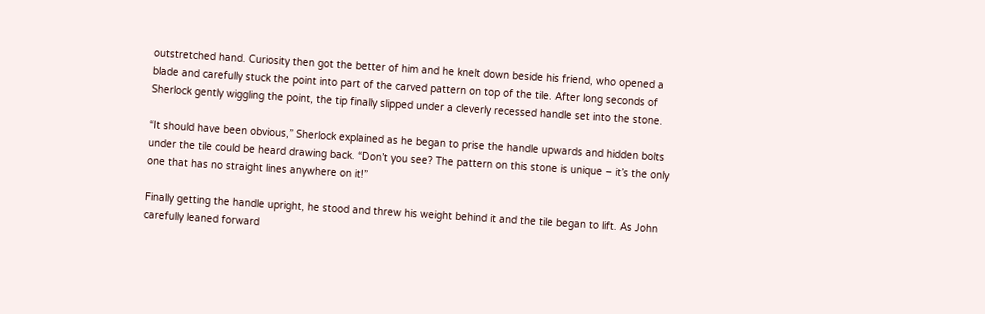outstretched hand. Curiosity then got the better of him and he knelt down beside his friend, who opened a blade and carefully stuck the point into part of the carved pattern on top of the tile. After long seconds of Sherlock gently wiggling the point, the tip finally slipped under a cleverly recessed handle set into the stone.

“It should have been obvious,” Sherlock explained as he began to prise the handle upwards and hidden bolts under the tile could be heard drawing back. “Don’t you see? The pattern on this stone is unique – it’s the only one that has no straight lines anywhere on it!”

Finally getting the handle upright, he stood and threw his weight behind it and the tile began to lift. As John carefully leaned forward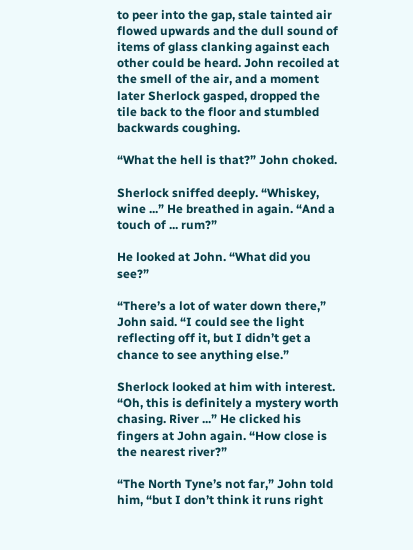to peer into the gap, stale tainted air flowed upwards and the dull sound of items of glass clanking against each other could be heard. John recoiled at the smell of the air, and a moment later Sherlock gasped, dropped the tile back to the floor and stumbled backwards coughing.

“What the hell is that?” John choked.

Sherlock sniffed deeply. “Whiskey, wine ...” He breathed in again. “And a touch of ... rum?”

He looked at John. “What did you see?”

“There’s a lot of water down there,” John said. “I could see the light reflecting off it, but I didn’t get a chance to see anything else.”

Sherlock looked at him with interest. “Oh, this is definitely a mystery worth chasing. River ...” He clicked his fingers at John again. “How close is the nearest river?”

“The North Tyne’s not far,” John told him, “but I don’t think it runs right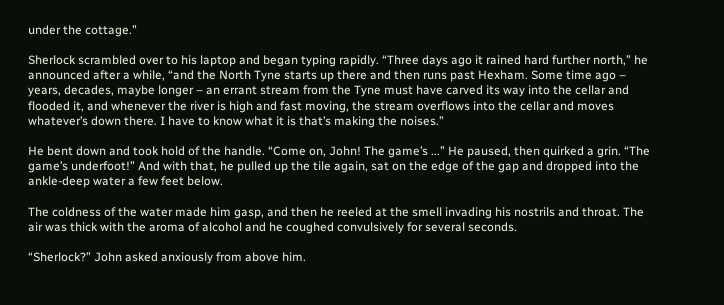under the cottage.”

Sherlock scrambled over to his laptop and began typing rapidly. “Three days ago it rained hard further north,” he announced after a while, “and the North Tyne starts up there and then runs past Hexham. Some time ago – years, decades, maybe longer – an errant stream from the Tyne must have carved its way into the cellar and flooded it, and whenever the river is high and fast moving, the stream overflows into the cellar and moves whatever’s down there. I have to know what it is that’s making the noises.”

He bent down and took hold of the handle. “Come on, John! The game’s ...” He paused, then quirked a grin. “The game’s underfoot!” And with that, he pulled up the tile again, sat on the edge of the gap and dropped into the ankle-deep water a few feet below.

The coldness of the water made him gasp, and then he reeled at the smell invading his nostrils and throat. The air was thick with the aroma of alcohol and he coughed convulsively for several seconds.

“Sherlock?” John asked anxiously from above him.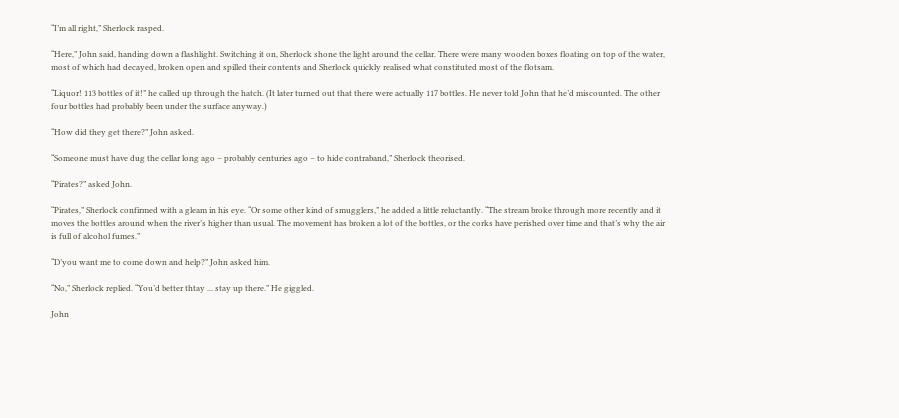“I’m all right,” Sherlock rasped.

“Here,” John said, handing down a flashlight. Switching it on, Sherlock shone the light around the cellar. There were many wooden boxes floating on top of the water, most of which had decayed, broken open and spilled their contents and Sherlock quickly realised what constituted most of the flotsam.

“Liquor! 113 bottles of it!” he called up through the hatch. (It later turned out that there were actually 117 bottles. He never told John that he’d miscounted. The other four bottles had probably been under the surface anyway.)

“How did they get there?” John asked.

“Someone must have dug the cellar long ago – probably centuries ago – to hide contraband,” Sherlock theorised.

“Pirates?” asked John.

“Pirates,” Sherlock confirmed with a gleam in his eye. “Or some other kind of smugglers,” he added a little reluctantly. “The stream broke through more recently and it moves the bottles around when the river’s higher than usual. The movement has broken a lot of the bottles, or the corks have perished over time and that’s why the air is full of alcohol fumes.”

“D’you want me to come down and help?” John asked him.

“No,” Sherlock replied. “You’d better thtay ... stay up there.” He giggled.

John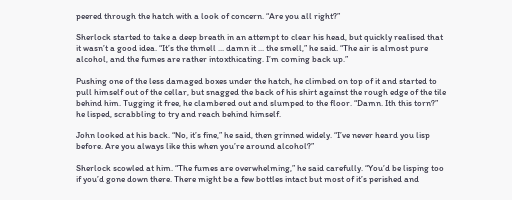peered through the hatch with a look of concern. “Are you all right?”

Sherlock started to take a deep breath in an attempt to clear his head, but quickly realised that it wasn’t a good idea. “It’s the thmell ... damn it ... the smell,” he said. “The air is almost pure alcohol, and the fumes are rather intoxthicating. I’m coming back up.”

Pushing one of the less damaged boxes under the hatch, he climbed on top of it and started to pull himself out of the cellar, but snagged the back of his shirt against the rough edge of the tile behind him. Tugging it free, he clambered out and slumped to the floor. “Damn. Ith this torn?” he lisped, scrabbling to try and reach behind himself.

John looked at his back. “No, it’s fine,” he said, then grinned widely. “I’ve never heard you lisp before. Are you always like this when you’re around alcohol?”

Sherlock scowled at him. “The fumes are overwhelming,” he said carefully. “You’d be lisping too if you’d gone down there. There might be a few bottles intact but most of it’s perished and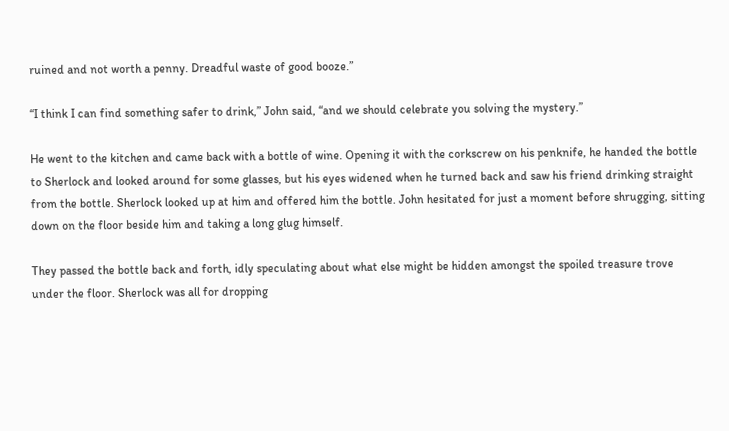ruined and not worth a penny. Dreadful waste of good booze.”

“I think I can find something safer to drink,” John said, “and we should celebrate you solving the mystery.”

He went to the kitchen and came back with a bottle of wine. Opening it with the corkscrew on his penknife, he handed the bottle to Sherlock and looked around for some glasses, but his eyes widened when he turned back and saw his friend drinking straight from the bottle. Sherlock looked up at him and offered him the bottle. John hesitated for just a moment before shrugging, sitting down on the floor beside him and taking a long glug himself.

They passed the bottle back and forth, idly speculating about what else might be hidden amongst the spoiled treasure trove under the floor. Sherlock was all for dropping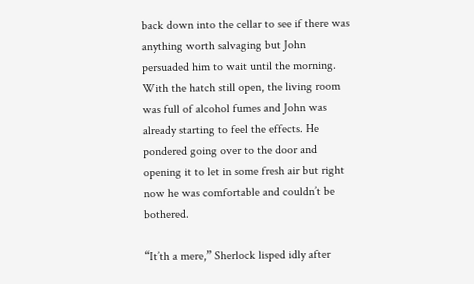back down into the cellar to see if there was anything worth salvaging but John persuaded him to wait until the morning. With the hatch still open, the living room was full of alcohol fumes and John was already starting to feel the effects. He pondered going over to the door and opening it to let in some fresh air but right now he was comfortable and couldn’t be bothered.

“It’th a mere,” Sherlock lisped idly after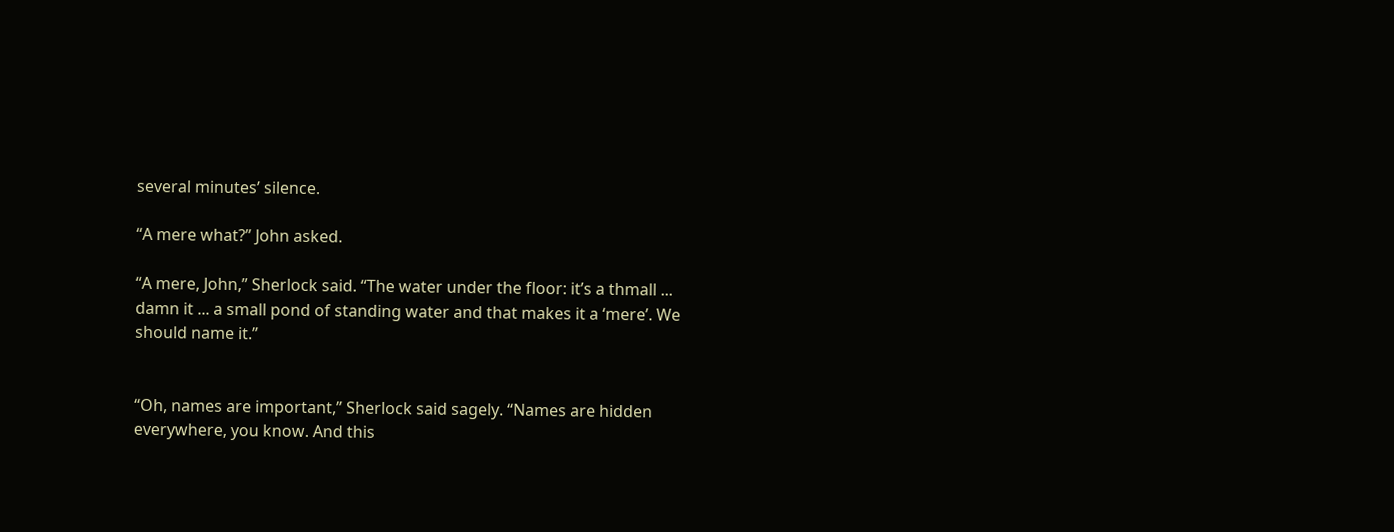several minutes’ silence.

“A mere what?” John asked.

“A mere, John,” Sherlock said. “The water under the floor: it’s a thmall ... damn it ... a small pond of standing water and that makes it a ‘mere’. We should name it.”


“Oh, names are important,” Sherlock said sagely. “Names are hidden everywhere, you know. And this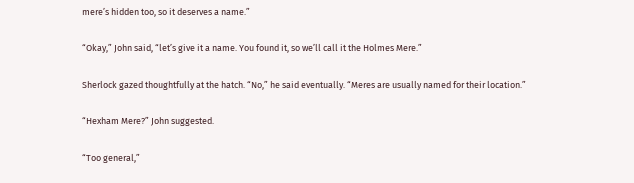mere’s hidden too, so it deserves a name.”

“Okay,” John said, “let’s give it a name. You found it, so we’ll call it the Holmes Mere.”

Sherlock gazed thoughtfully at the hatch. “No,” he said eventually. “Meres are usually named for their location.”

“Hexham Mere?” John suggested.

“Too general,”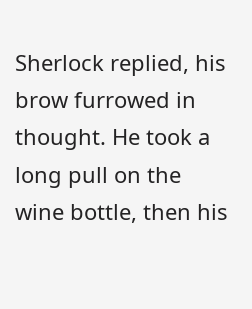Sherlock replied, his brow furrowed in thought. He took a long pull on the wine bottle, then his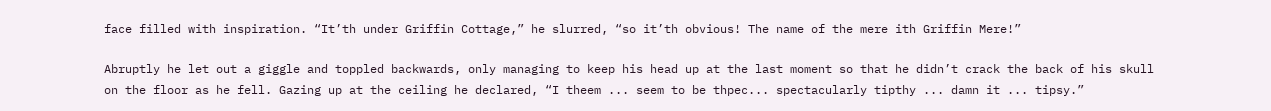face filled with inspiration. “It’th under Griffin Cottage,” he slurred, “so it’th obvious! The name of the mere ith Griffin Mere!”

Abruptly he let out a giggle and toppled backwards, only managing to keep his head up at the last moment so that he didn’t crack the back of his skull on the floor as he fell. Gazing up at the ceiling he declared, “I theem ... seem to be thpec... spectacularly tipthy ... damn it ... tipsy.”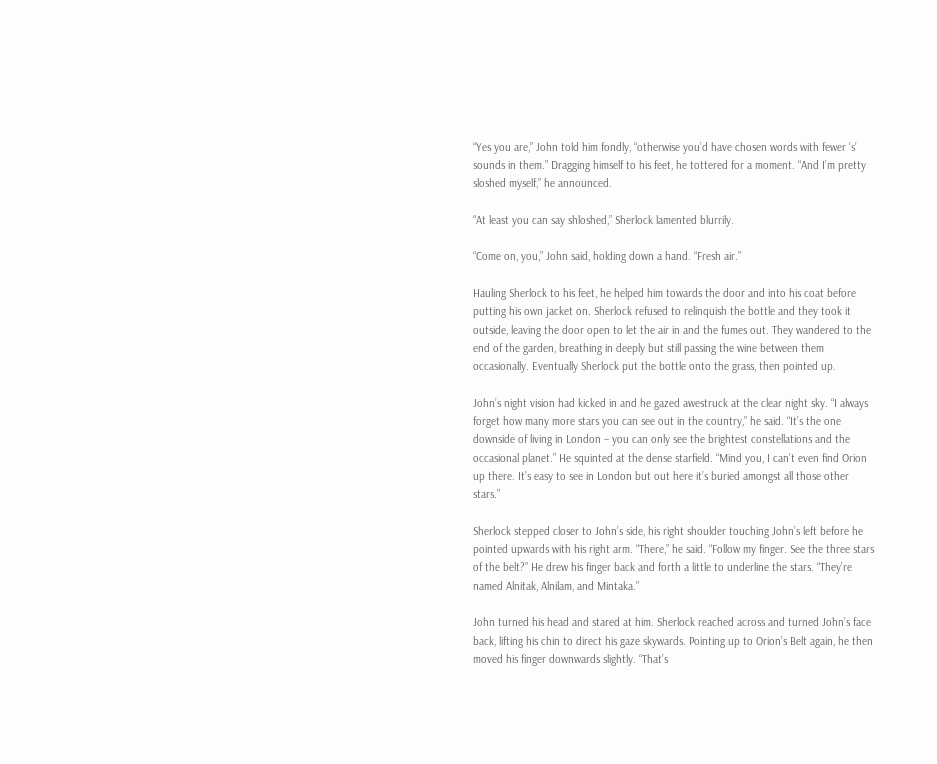“Yes you are,” John told him fondly, “otherwise you’d have chosen words with fewer ‘s’ sounds in them.” Dragging himself to his feet, he tottered for a moment. “And I’m pretty sloshed myself,” he announced.

“At least you can say shloshed,” Sherlock lamented blurrily.

“Come on, you,” John said, holding down a hand. “Fresh air.”

Hauling Sherlock to his feet, he helped him towards the door and into his coat before putting his own jacket on. Sherlock refused to relinquish the bottle and they took it outside, leaving the door open to let the air in and the fumes out. They wandered to the end of the garden, breathing in deeply but still passing the wine between them occasionally. Eventually Sherlock put the bottle onto the grass, then pointed up.

John’s night vision had kicked in and he gazed awestruck at the clear night sky. “I always forget how many more stars you can see out in the country,” he said. “It’s the one downside of living in London – you can only see the brightest constellations and the occasional planet.” He squinted at the dense starfield. “Mind you, I can’t even find Orion up there. It’s easy to see in London but out here it’s buried amongst all those other stars.”

Sherlock stepped closer to John’s side, his right shoulder touching John’s left before he pointed upwards with his right arm. “There,” he said. “Follow my finger. See the three stars of the belt?” He drew his finger back and forth a little to underline the stars. “They’re named Alnitak, Alnilam, and Mintaka.”

John turned his head and stared at him. Sherlock reached across and turned John’s face back, lifting his chin to direct his gaze skywards. Pointing up to Orion’s Belt again, he then moved his finger downwards slightly. “That’s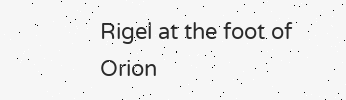Rigel at the foot of Orion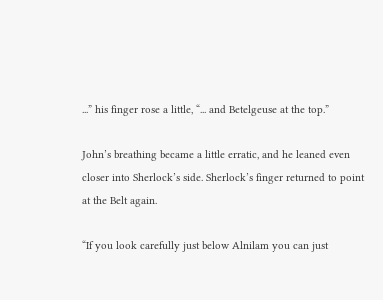...” his finger rose a little, “... and Betelgeuse at the top.”

John’s breathing became a little erratic, and he leaned even closer into Sherlock’s side. Sherlock’s finger returned to point at the Belt again.

“If you look carefully just below Alnilam you can just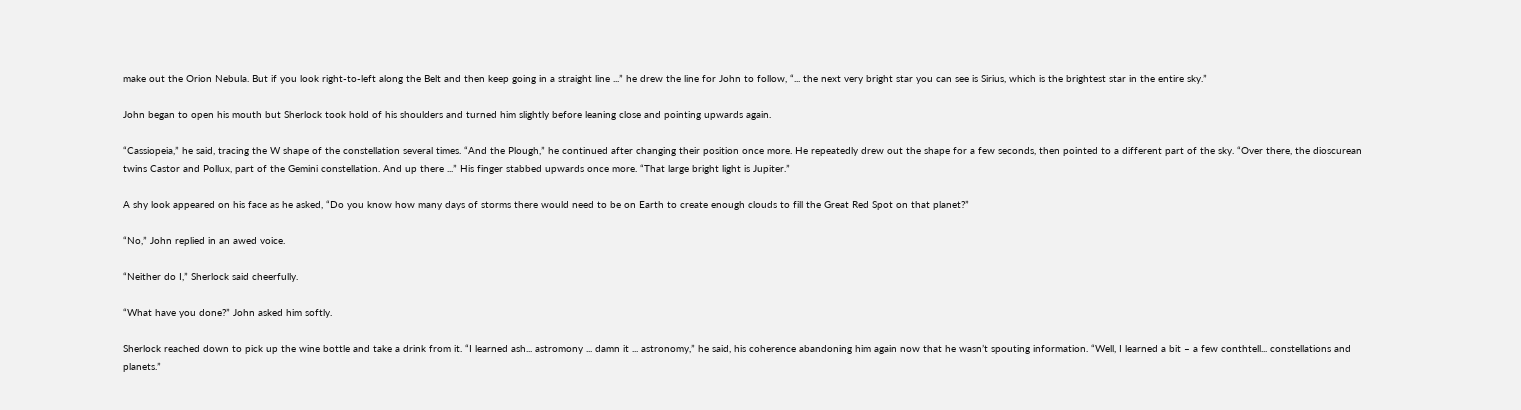make out the Orion Nebula. But if you look right-to-left along the Belt and then keep going in a straight line ...” he drew the line for John to follow, “... the next very bright star you can see is Sirius, which is the brightest star in the entire sky.”

John began to open his mouth but Sherlock took hold of his shoulders and turned him slightly before leaning close and pointing upwards again.

“Cassiopeia,” he said, tracing the W shape of the constellation several times. “And the Plough,” he continued after changing their position once more. He repeatedly drew out the shape for a few seconds, then pointed to a different part of the sky. “Over there, the dioscurean twins Castor and Pollux, part of the Gemini constellation. And up there ...” His finger stabbed upwards once more. “That large bright light is Jupiter.”

A shy look appeared on his face as he asked, “Do you know how many days of storms there would need to be on Earth to create enough clouds to fill the Great Red Spot on that planet?”

“No,” John replied in an awed voice.

“Neither do I,” Sherlock said cheerfully.

“What have you done?” John asked him softly.

Sherlock reached down to pick up the wine bottle and take a drink from it. “I learned ash... astromony ... damn it ... astronomy,” he said, his coherence abandoning him again now that he wasn’t spouting information. “Well, I learned a bit – a few conthtell... constellations and planets.”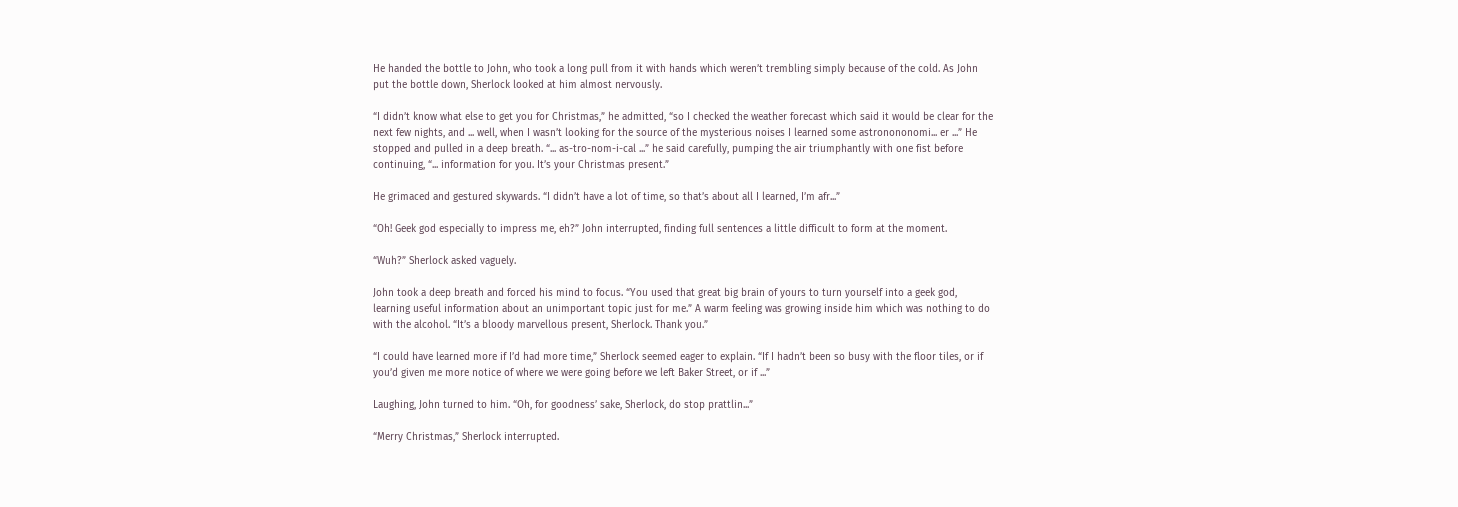He handed the bottle to John, who took a long pull from it with hands which weren’t trembling simply because of the cold. As John put the bottle down, Sherlock looked at him almost nervously.

“I didn’t know what else to get you for Christmas,” he admitted, “so I checked the weather forecast which said it would be clear for the next few nights, and ... well, when I wasn’t looking for the source of the mysterious noises I learned some astronononomi... er ...” He stopped and pulled in a deep breath. “... as-tro-nom-i-cal ...” he said carefully, pumping the air triumphantly with one fist before continuing, “... information for you. It’s your Christmas present.”

He grimaced and gestured skywards. “I didn’t have a lot of time, so that’s about all I learned, I’m afr...”

“Oh! Geek god especially to impress me, eh?” John interrupted, finding full sentences a little difficult to form at the moment.

“Wuh?” Sherlock asked vaguely.

John took a deep breath and forced his mind to focus. “You used that great big brain of yours to turn yourself into a geek god, learning useful information about an unimportant topic just for me.” A warm feeling was growing inside him which was nothing to do with the alcohol. “It’s a bloody marvellous present, Sherlock. Thank you.”

“I could have learned more if I’d had more time,” Sherlock seemed eager to explain. “If I hadn’t been so busy with the floor tiles, or if you’d given me more notice of where we were going before we left Baker Street, or if ...”

Laughing, John turned to him. “Oh, for goodness’ sake, Sherlock, do stop prattlin...”

“Merry Christmas,” Sherlock interrupted.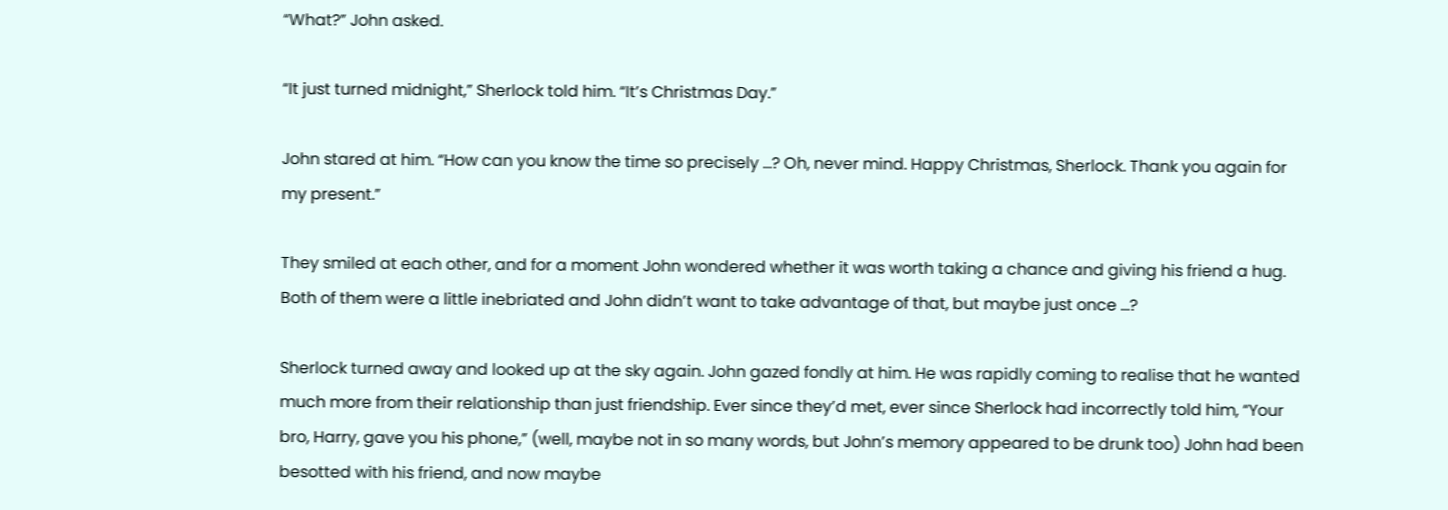“What?” John asked.

“It just turned midnight,” Sherlock told him. “It’s Christmas Day.”

John stared at him. “How can you know the time so precisely ...? Oh, never mind. Happy Christmas, Sherlock. Thank you again for my present.”

They smiled at each other, and for a moment John wondered whether it was worth taking a chance and giving his friend a hug. Both of them were a little inebriated and John didn’t want to take advantage of that, but maybe just once ...?

Sherlock turned away and looked up at the sky again. John gazed fondly at him. He was rapidly coming to realise that he wanted much more from their relationship than just friendship. Ever since they’d met, ever since Sherlock had incorrectly told him, “Your bro, Harry, gave you his phone,” (well, maybe not in so many words, but John’s memory appeared to be drunk too) John had been besotted with his friend, and now maybe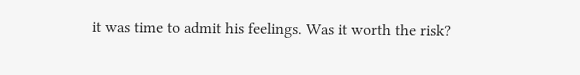it was time to admit his feelings. Was it worth the risk?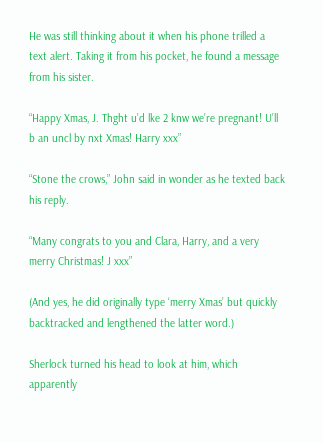He was still thinking about it when his phone trilled a text alert. Taking it from his pocket, he found a message from his sister.

“Happy Xmas, J. Thght u’d lke 2 knw we’re pregnant! U’ll b an uncl by nxt Xmas! Harry xxx”

“Stone the crows,” John said in wonder as he texted back his reply.

“Many congrats to you and Clara, Harry, and a very merry Christmas! J xxx”

(And yes, he did originally type ‘merry Xmas’ but quickly backtracked and lengthened the latter word.)

Sherlock turned his head to look at him, which apparently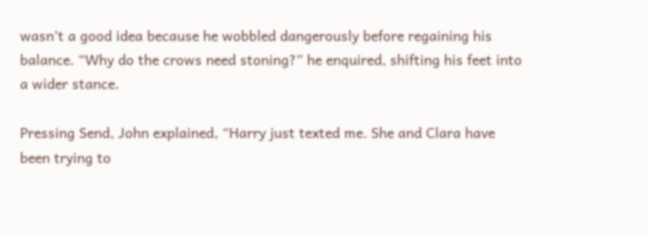wasn’t a good idea because he wobbled dangerously before regaining his balance. “Why do the crows need stoning?” he enquired, shifting his feet into a wider stance.

Pressing Send, John explained, “Harry just texted me. She and Clara have been trying to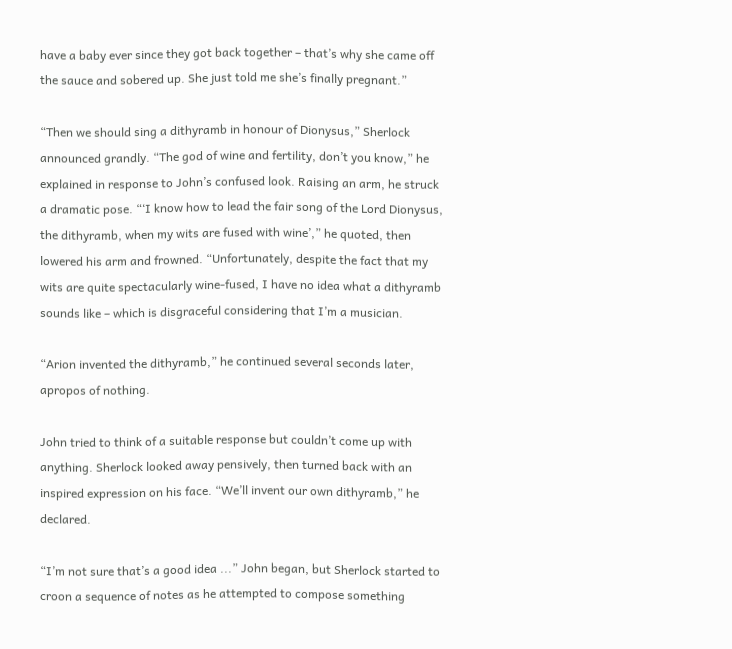have a baby ever since they got back together – that’s why she came off the sauce and sobered up. She just told me she’s finally pregnant.”

“Then we should sing a dithyramb in honour of Dionysus,” Sherlock announced grandly. “The god of wine and fertility, don’t you know,” he explained in response to John’s confused look. Raising an arm, he struck a dramatic pose. “‘I know how to lead the fair song of the Lord Dionysus, the dithyramb, when my wits are fused with wine’,” he quoted, then lowered his arm and frowned. “Unfortunately, despite the fact that my wits are quite spectacularly wine-fused, I have no idea what a dithyramb sounds like – which is disgraceful considering that I’m a musician.

“Arion invented the dithyramb,” he continued several seconds later, apropos of nothing.

John tried to think of a suitable response but couldn’t come up with anything. Sherlock looked away pensively, then turned back with an inspired expression on his face. “We’ll invent our own dithyramb,” he declared.

“I’m not sure that’s a good idea ...” John began, but Sherlock started to croon a sequence of notes as he attempted to compose something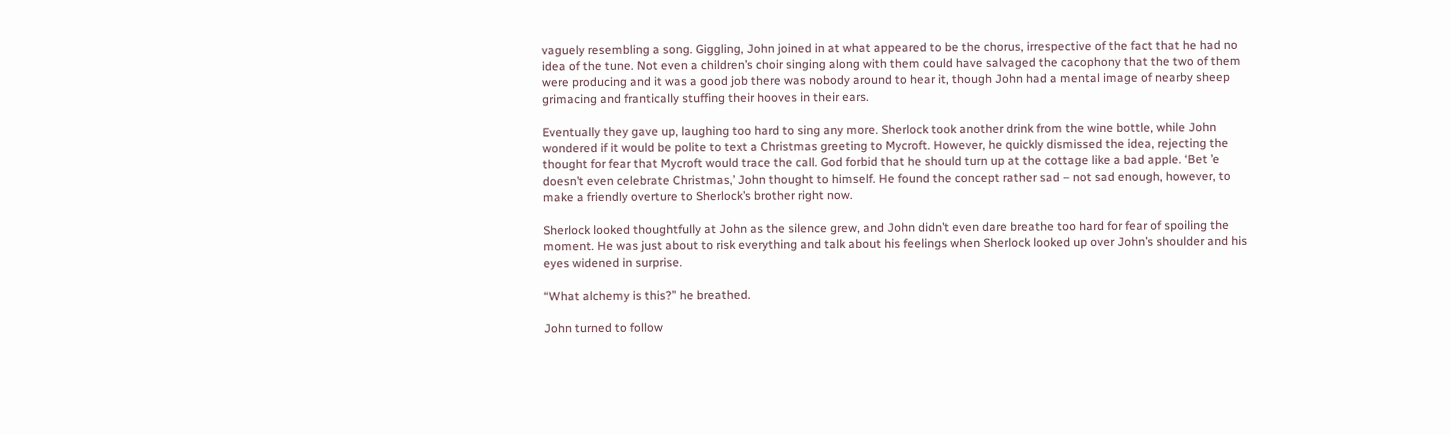vaguely resembling a song. Giggling, John joined in at what appeared to be the chorus, irrespective of the fact that he had no idea of the tune. Not even a children’s choir singing along with them could have salvaged the cacophony that the two of them were producing and it was a good job there was nobody around to hear it, though John had a mental image of nearby sheep grimacing and frantically stuffing their hooves in their ears.

Eventually they gave up, laughing too hard to sing any more. Sherlock took another drink from the wine bottle, while John wondered if it would be polite to text a Christmas greeting to Mycroft. However, he quickly dismissed the idea, rejecting the thought for fear that Mycroft would trace the call. God forbid that he should turn up at the cottage like a bad apple. ‘Bet ’e doesn’t even celebrate Christmas,’ John thought to himself. He found the concept rather sad – not sad enough, however, to make a friendly overture to Sherlock’s brother right now.

Sherlock looked thoughtfully at John as the silence grew, and John didn’t even dare breathe too hard for fear of spoiling the moment. He was just about to risk everything and talk about his feelings when Sherlock looked up over John’s shoulder and his eyes widened in surprise.

“What alchemy is this?” he breathed.

John turned to follow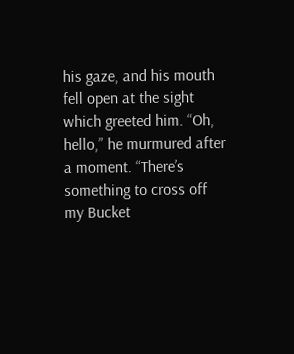his gaze, and his mouth fell open at the sight which greeted him. “Oh, hello,” he murmured after a moment. “There’s something to cross off my Bucket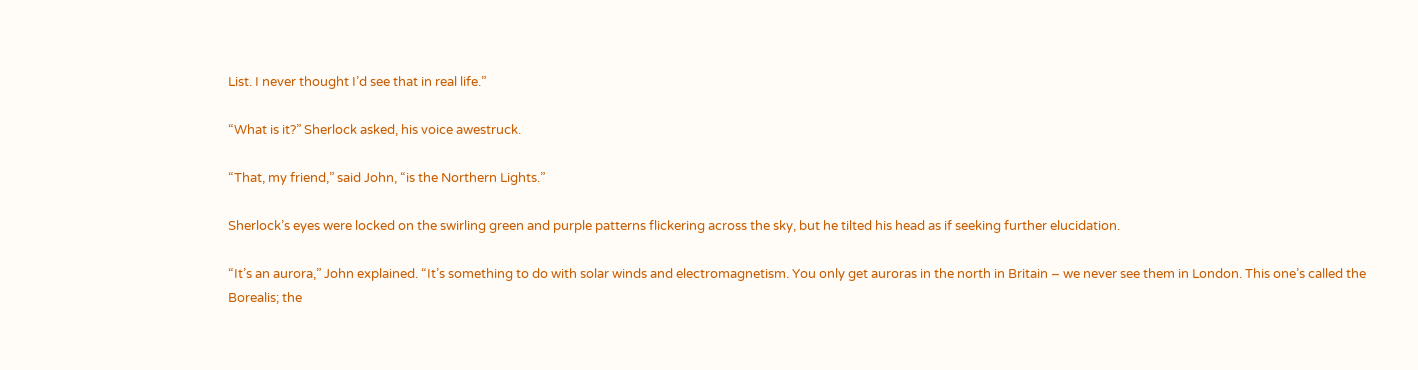List. I never thought I’d see that in real life.”

“What is it?” Sherlock asked, his voice awestruck.

“That, my friend,” said John, “is the Northern Lights.”

Sherlock’s eyes were locked on the swirling green and purple patterns flickering across the sky, but he tilted his head as if seeking further elucidation.

“It’s an aurora,” John explained. “It’s something to do with solar winds and electromagnetism. You only get auroras in the north in Britain – we never see them in London. This one’s called the Borealis; the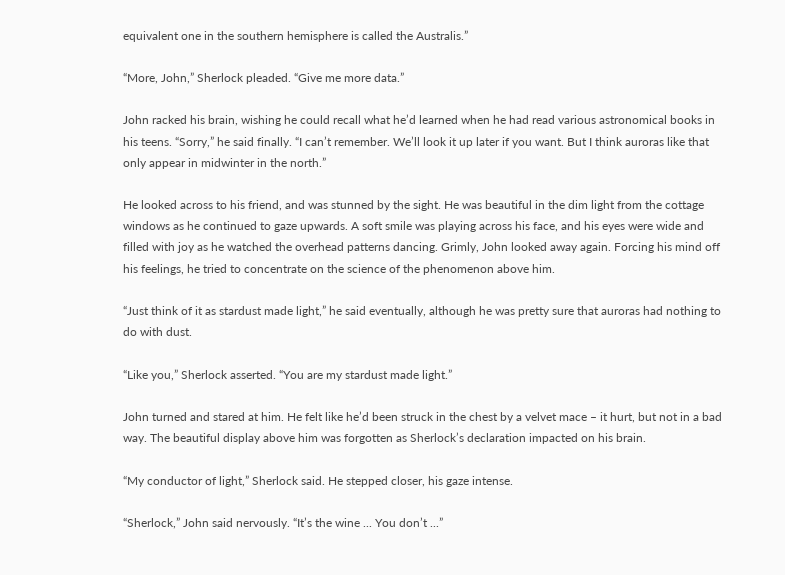equivalent one in the southern hemisphere is called the Australis.”

“More, John,” Sherlock pleaded. “Give me more data.”

John racked his brain, wishing he could recall what he’d learned when he had read various astronomical books in his teens. “Sorry,” he said finally. “I can’t remember. We’ll look it up later if you want. But I think auroras like that only appear in midwinter in the north.”

He looked across to his friend, and was stunned by the sight. He was beautiful in the dim light from the cottage windows as he continued to gaze upwards. A soft smile was playing across his face, and his eyes were wide and filled with joy as he watched the overhead patterns dancing. Grimly, John looked away again. Forcing his mind off his feelings, he tried to concentrate on the science of the phenomenon above him.

“Just think of it as stardust made light,” he said eventually, although he was pretty sure that auroras had nothing to do with dust.

“Like you,” Sherlock asserted. “You are my stardust made light.”

John turned and stared at him. He felt like he’d been struck in the chest by a velvet mace – it hurt, but not in a bad way. The beautiful display above him was forgotten as Sherlock’s declaration impacted on his brain.

“My conductor of light,” Sherlock said. He stepped closer, his gaze intense.

“Sherlock,” John said nervously. “It’s the wine ... You don’t ...”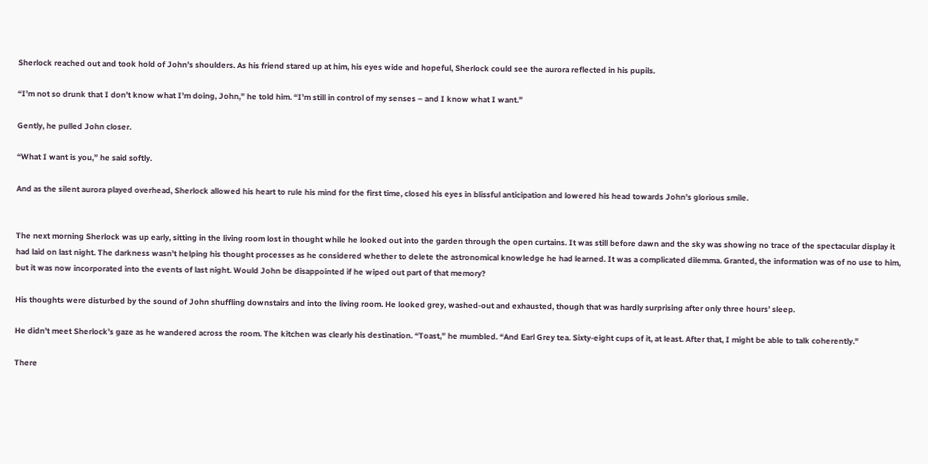Sherlock reached out and took hold of John’s shoulders. As his friend stared up at him, his eyes wide and hopeful, Sherlock could see the aurora reflected in his pupils.

“I’m not so drunk that I don’t know what I’m doing, John,” he told him. “I’m still in control of my senses – and I know what I want.”

Gently, he pulled John closer.

“What I want is you,” he said softly.

And as the silent aurora played overhead, Sherlock allowed his heart to rule his mind for the first time, closed his eyes in blissful anticipation and lowered his head towards John’s glorious smile.


The next morning Sherlock was up early, sitting in the living room lost in thought while he looked out into the garden through the open curtains. It was still before dawn and the sky was showing no trace of the spectacular display it had laid on last night. The darkness wasn’t helping his thought processes as he considered whether to delete the astronomical knowledge he had learned. It was a complicated dilemma. Granted, the information was of no use to him, but it was now incorporated into the events of last night. Would John be disappointed if he wiped out part of that memory?

His thoughts were disturbed by the sound of John shuffling downstairs and into the living room. He looked grey, washed-out and exhausted, though that was hardly surprising after only three hours’ sleep.

He didn’t meet Sherlock’s gaze as he wandered across the room. The kitchen was clearly his destination. “Toast,” he mumbled. “And Earl Grey tea. Sixty-eight cups of it, at least. After that, I might be able to talk coherently.”

There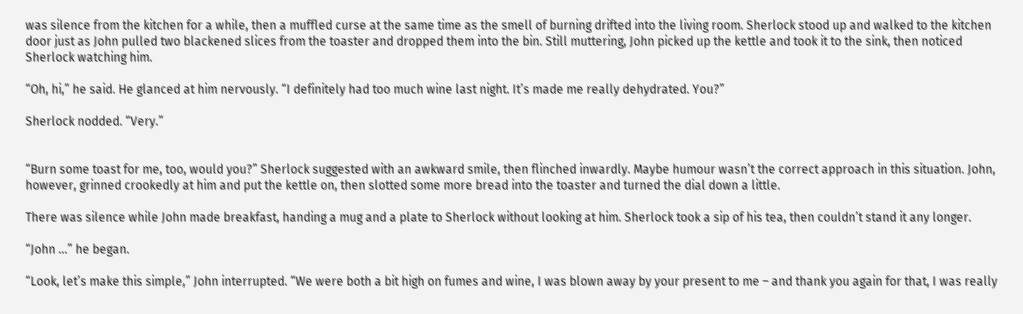was silence from the kitchen for a while, then a muffled curse at the same time as the smell of burning drifted into the living room. Sherlock stood up and walked to the kitchen door just as John pulled two blackened slices from the toaster and dropped them into the bin. Still muttering, John picked up the kettle and took it to the sink, then noticed Sherlock watching him.

“Oh, hi,” he said. He glanced at him nervously. “I definitely had too much wine last night. It’s made me really dehydrated. You?”

Sherlock nodded. “Very.”


“Burn some toast for me, too, would you?” Sherlock suggested with an awkward smile, then flinched inwardly. Maybe humour wasn’t the correct approach in this situation. John, however, grinned crookedly at him and put the kettle on, then slotted some more bread into the toaster and turned the dial down a little.

There was silence while John made breakfast, handing a mug and a plate to Sherlock without looking at him. Sherlock took a sip of his tea, then couldn’t stand it any longer.

“John ...” he began.

“Look, let’s make this simple,” John interrupted. “We were both a bit high on fumes and wine, I was blown away by your present to me – and thank you again for that, I was really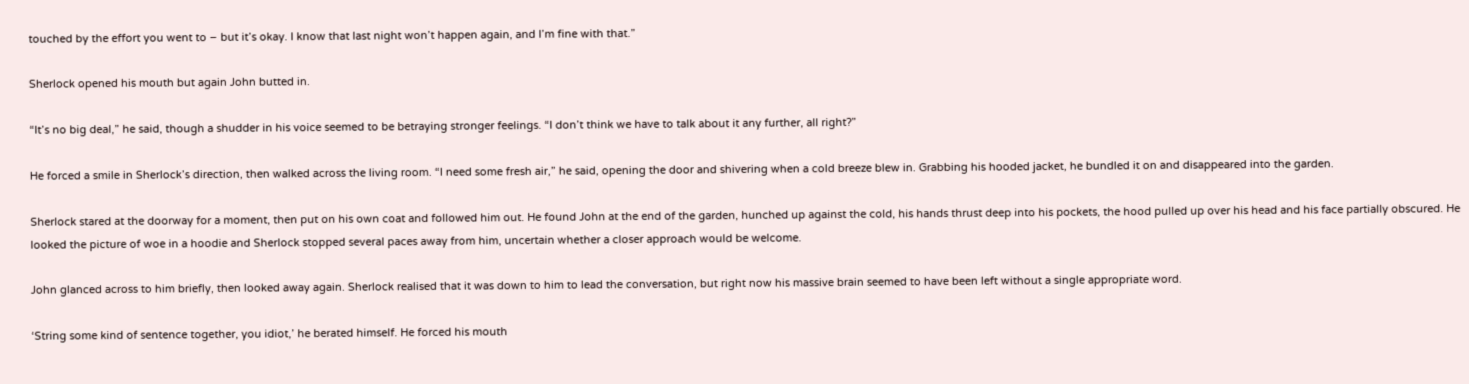touched by the effort you went to – but it’s okay. I know that last night won’t happen again, and I’m fine with that.”

Sherlock opened his mouth but again John butted in.

“It’s no big deal,” he said, though a shudder in his voice seemed to be betraying stronger feelings. “I don’t think we have to talk about it any further, all right?”

He forced a smile in Sherlock’s direction, then walked across the living room. “I need some fresh air,” he said, opening the door and shivering when a cold breeze blew in. Grabbing his hooded jacket, he bundled it on and disappeared into the garden.

Sherlock stared at the doorway for a moment, then put on his own coat and followed him out. He found John at the end of the garden, hunched up against the cold, his hands thrust deep into his pockets, the hood pulled up over his head and his face partially obscured. He looked the picture of woe in a hoodie and Sherlock stopped several paces away from him, uncertain whether a closer approach would be welcome.

John glanced across to him briefly, then looked away again. Sherlock realised that it was down to him to lead the conversation, but right now his massive brain seemed to have been left without a single appropriate word.

‘String some kind of sentence together, you idiot,’ he berated himself. He forced his mouth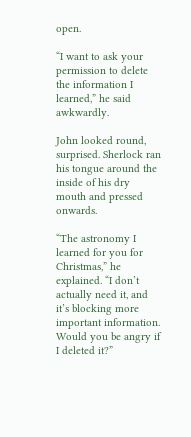open.

“I want to ask your permission to delete the information I learned,” he said awkwardly.

John looked round, surprised. Sherlock ran his tongue around the inside of his dry mouth and pressed onwards.

“The astronomy I learned for you for Christmas,” he explained. “I don’t actually need it, and it’s blocking more important information. Would you be angry if I deleted it?”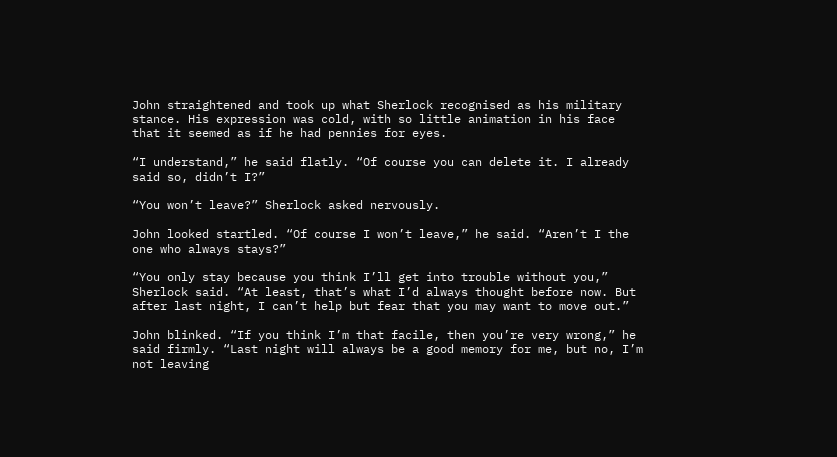John straightened and took up what Sherlock recognised as his military stance. His expression was cold, with so little animation in his face that it seemed as if he had pennies for eyes.

“I understand,” he said flatly. “Of course you can delete it. I already said so, didn’t I?”

“You won’t leave?” Sherlock asked nervously.

John looked startled. “Of course I won’t leave,” he said. “Aren’t I the one who always stays?”

“You only stay because you think I’ll get into trouble without you,” Sherlock said. “At least, that’s what I’d always thought before now. But after last night, I can’t help but fear that you may want to move out.”

John blinked. “If you think I’m that facile, then you’re very wrong,” he said firmly. “Last night will always be a good memory for me, but no, I’m not leaving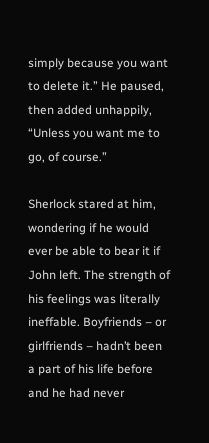simply because you want to delete it.” He paused, then added unhappily, “Unless you want me to go, of course.”

Sherlock stared at him, wondering if he would ever be able to bear it if John left. The strength of his feelings was literally ineffable. Boyfriends – or girlfriends – hadn’t been a part of his life before and he had never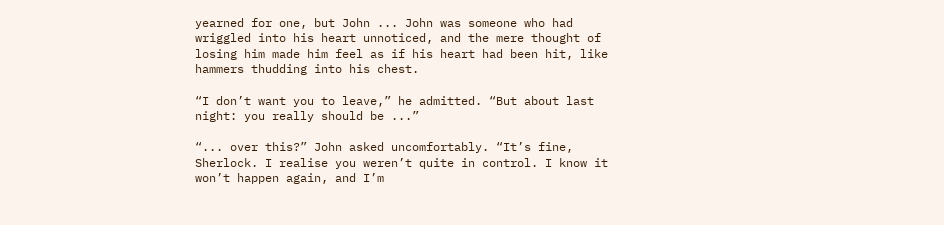yearned for one, but John ... John was someone who had wriggled into his heart unnoticed, and the mere thought of losing him made him feel as if his heart had been hit, like hammers thudding into his chest.

“I don’t want you to leave,” he admitted. “But about last night: you really should be ...”

“... over this?” John asked uncomfortably. “It’s fine, Sherlock. I realise you weren’t quite in control. I know it won’t happen again, and I’m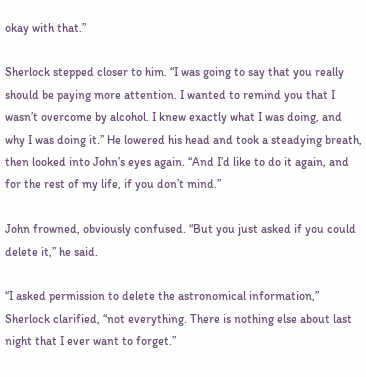okay with that.”

Sherlock stepped closer to him. “I was going to say that you really should be paying more attention. I wanted to remind you that I wasn’t overcome by alcohol. I knew exactly what I was doing, and why I was doing it.” He lowered his head and took a steadying breath, then looked into John’s eyes again. “And I’d like to do it again, and for the rest of my life, if you don’t mind.”

John frowned, obviously confused. “But you just asked if you could delete it,” he said.

“I asked permission to delete the astronomical information,” Sherlock clarified, “not everything. There is nothing else about last night that I ever want to forget.”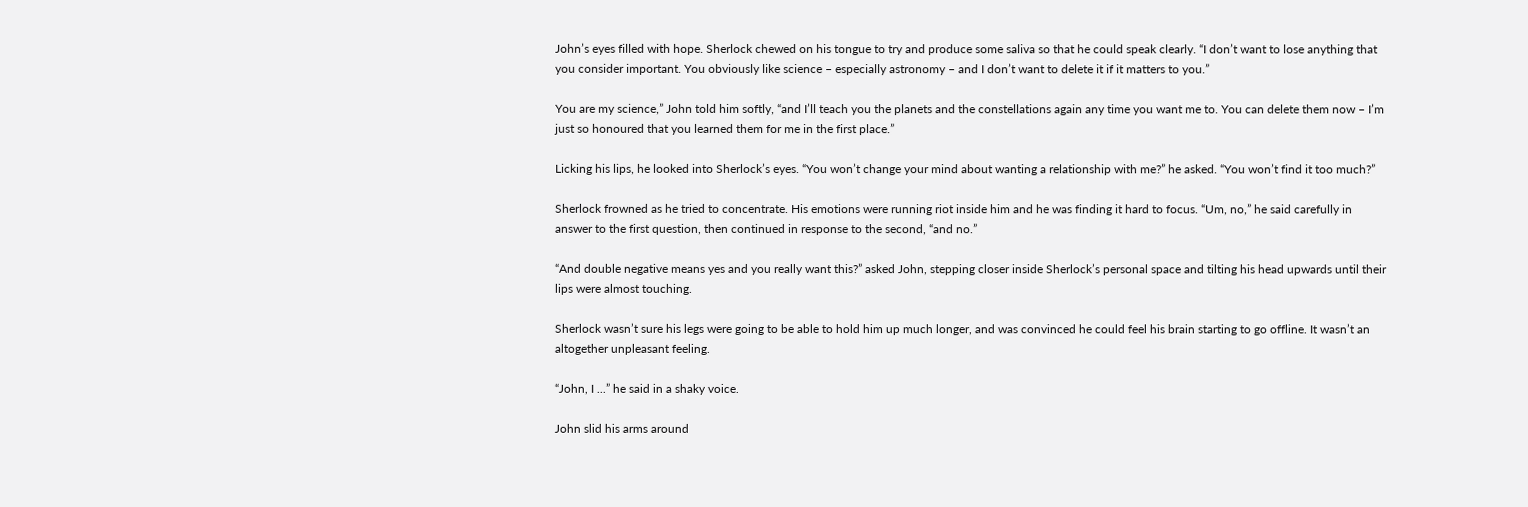John’s eyes filled with hope. Sherlock chewed on his tongue to try and produce some saliva so that he could speak clearly. “I don’t want to lose anything that you consider important. You obviously like science – especially astronomy – and I don’t want to delete it if it matters to you.”

You are my science,” John told him softly, “and I’ll teach you the planets and the constellations again any time you want me to. You can delete them now – I’m just so honoured that you learned them for me in the first place.”

Licking his lips, he looked into Sherlock’s eyes. “You won’t change your mind about wanting a relationship with me?” he asked. “You won’t find it too much?”

Sherlock frowned as he tried to concentrate. His emotions were running riot inside him and he was finding it hard to focus. “Um, no,” he said carefully in answer to the first question, then continued in response to the second, “and no.”

“And double negative means yes and you really want this?” asked John, stepping closer inside Sherlock’s personal space and tilting his head upwards until their lips were almost touching.

Sherlock wasn’t sure his legs were going to be able to hold him up much longer, and was convinced he could feel his brain starting to go offline. It wasn’t an altogether unpleasant feeling.

“John, I ...” he said in a shaky voice.

John slid his arms around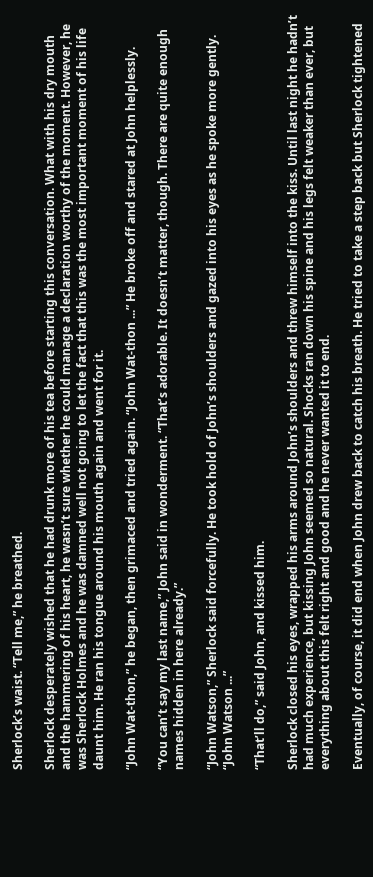Sherlock’s waist. “Tell me,” he breathed.

Sherlock desperately wished that he had drunk more of his tea before starting this conversation. What with his dry mouth and the hammering of his heart, he wasn’t sure whether he could manage a declaration worthy of the moment. However, he was Sherlock Holmes and he was damned well not going to let the fact that this was the most important moment of his life daunt him. He ran his tongue around his mouth again and went for it.

“John Wat-thon,” he began, then grimaced and tried again. “John Wat-thon ...” He broke off and stared at John helplessly.

“You can’t say my last name,” John said in wonderment. “That’s adorable. It doesn’t matter, though. There are quite enough names hidden in here already.”

“John Watson,” Sherlock said forcefully. He took hold of John’s shoulders and gazed into his eyes as he spoke more gently. “John Watson ...”

“That’ll do,” said John, and kissed him.

Sherlock closed his eyes, wrapped his arms around John’s shoulders and threw himself into the kiss. Until last night he hadn’t had much experience, but kissing John seemed so natural. Shocks ran down his spine and his legs felt weaker than ever, but everything about this felt right and good and he never wanted it to end.

Eventually, of course, it did end when John drew back to catch his breath. He tried to take a step back but Sherlock tightened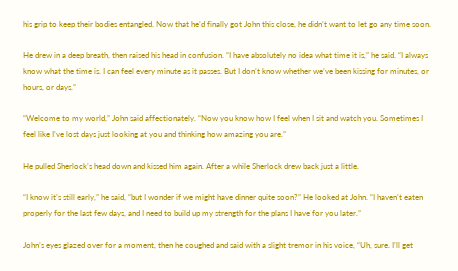his grip to keep their bodies entangled. Now that he’d finally got John this close, he didn’t want to let go any time soon.

He drew in a deep breath, then raised his head in confusion. “I have absolutely no idea what time it is,” he said. “I always know what the time is. I can feel every minute as it passes. But I don’t know whether we’ve been kissing for minutes, or hours, or days.”

“Welcome to my world,” John said affectionately. “Now you know how I feel when I sit and watch you. Sometimes I feel like I’ve lost days just looking at you and thinking how amazing you are.”

He pulled Sherlock’s head down and kissed him again. After a while Sherlock drew back just a little.

“I know it’s still early,” he said, “but I wonder if we might have dinner quite soon?” He looked at John. “I haven’t eaten properly for the last few days, and I need to build up my strength for the plans I have for you later.”

John’s eyes glazed over for a moment, then he coughed and said with a slight tremor in his voice, “Uh, sure. I’ll get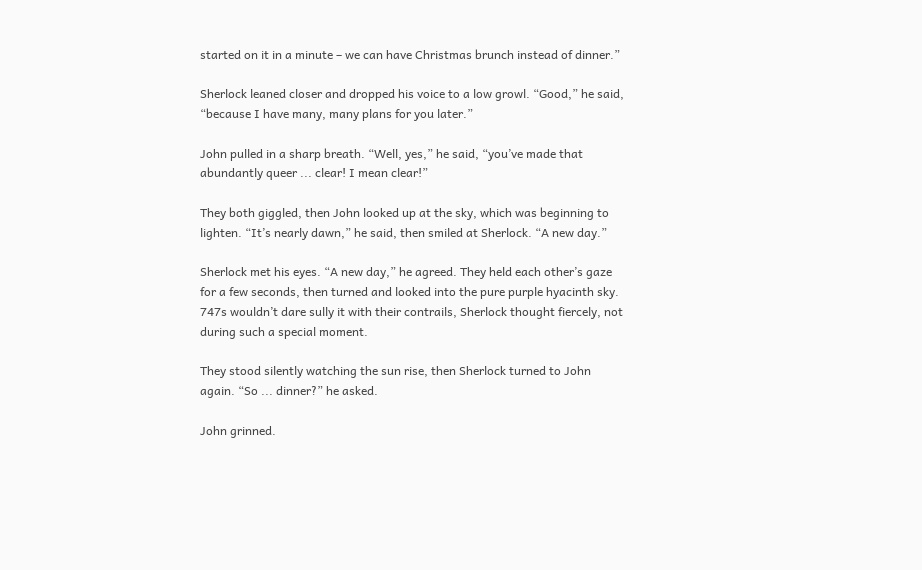started on it in a minute – we can have Christmas brunch instead of dinner.”

Sherlock leaned closer and dropped his voice to a low growl. “Good,” he said, “because I have many, many plans for you later.”

John pulled in a sharp breath. “Well, yes,” he said, “you’ve made that abundantly queer ... clear! I mean clear!”

They both giggled, then John looked up at the sky, which was beginning to lighten. “It’s nearly dawn,” he said, then smiled at Sherlock. “A new day.”

Sherlock met his eyes. “A new day,” he agreed. They held each other’s gaze for a few seconds, then turned and looked into the pure purple hyacinth sky. 747s wouldn’t dare sully it with their contrails, Sherlock thought fiercely, not during such a special moment.

They stood silently watching the sun rise, then Sherlock turned to John again. “So ... dinner?” he asked.

John grinned.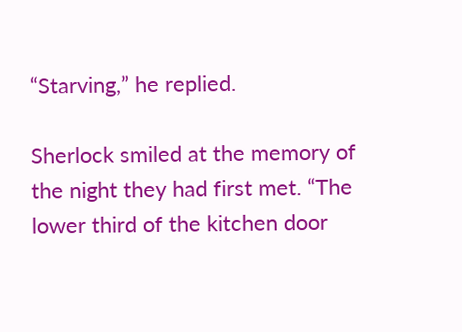“Starving,” he replied.

Sherlock smiled at the memory of the night they had first met. “The lower third of the kitchen door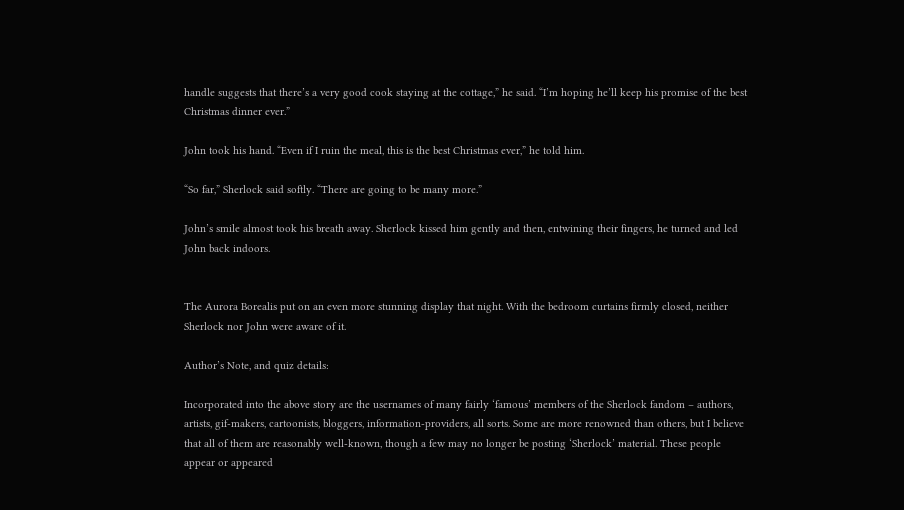handle suggests that there’s a very good cook staying at the cottage,” he said. “I’m hoping he’ll keep his promise of the best Christmas dinner ever.”

John took his hand. “Even if I ruin the meal, this is the best Christmas ever,” he told him.

“So far,” Sherlock said softly. “There are going to be many more.”

John’s smile almost took his breath away. Sherlock kissed him gently and then, entwining their fingers, he turned and led John back indoors.


The Aurora Borealis put on an even more stunning display that night. With the bedroom curtains firmly closed, neither Sherlock nor John were aware of it.

Author’s Note, and quiz details:

Incorporated into the above story are the usernames of many fairly ‘famous’ members of the Sherlock fandom – authors, artists, gif-makers, cartoonists, bloggers, information-providers, all sorts. Some are more renowned than others, but I believe that all of them are reasonably well-known, though a few may no longer be posting ‘Sherlock’ material. These people appear or appeared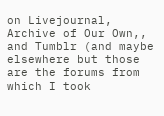on Livejournal, Archive of Our Own,, and Tumblr (and maybe elsewhere but those are the forums from which I took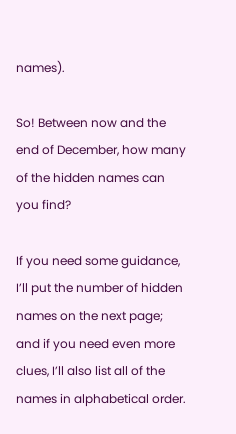names).

So! Between now and the end of December, how many of the hidden names can you find?

If you need some guidance, I’ll put the number of hidden names on the next page; and if you need even more clues, I’ll also list all of the names in alphabetical order.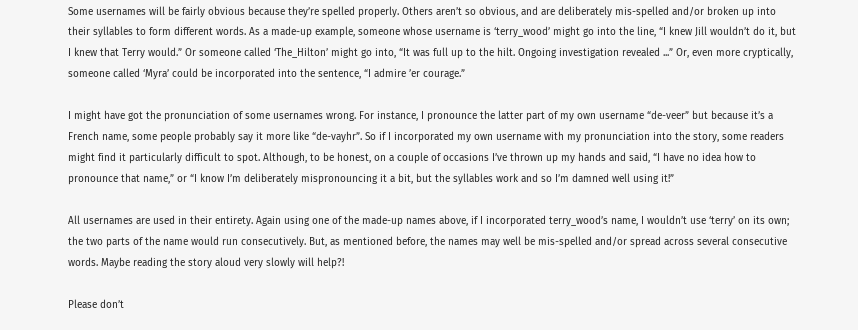Some usernames will be fairly obvious because they’re spelled properly. Others aren’t so obvious, and are deliberately mis-spelled and/or broken up into their syllables to form different words. As a made-up example, someone whose username is ‘terry_wood’ might go into the line, “I knew Jill wouldn’t do it, but I knew that Terry would.” Or someone called ‘The_Hilton’ might go into, “It was full up to the hilt. Ongoing investigation revealed ...” Or, even more cryptically, someone called ‘Myra’ could be incorporated into the sentence, “I admire ’er courage.”

I might have got the pronunciation of some usernames wrong. For instance, I pronounce the latter part of my own username “de-veer” but because it’s a French name, some people probably say it more like “de-vayhr”. So if I incorporated my own username with my pronunciation into the story, some readers might find it particularly difficult to spot. Although, to be honest, on a couple of occasions I’ve thrown up my hands and said, “I have no idea how to pronounce that name,” or “I know I’m deliberately mispronouncing it a bit, but the syllables work and so I’m damned well using it!”

All usernames are used in their entirety. Again using one of the made-up names above, if I incorporated terry_wood’s name, I wouldn’t use ‘terry’ on its own; the two parts of the name would run consecutively. But, as mentioned before, the names may well be mis-spelled and/or spread across several consecutive words. Maybe reading the story aloud very slowly will help?!

Please don’t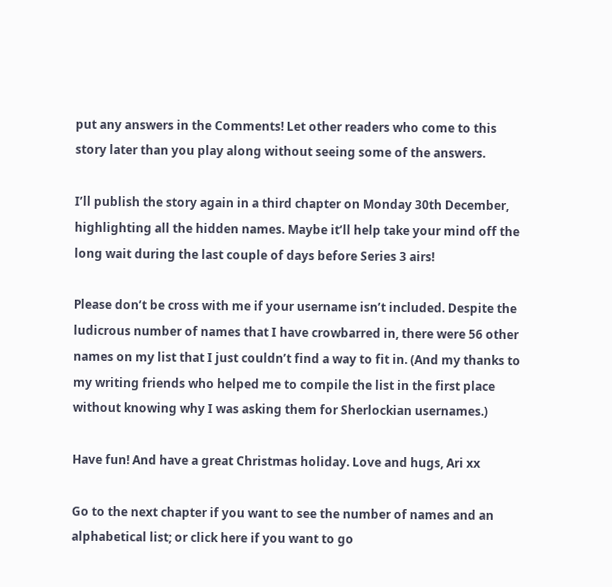put any answers in the Comments! Let other readers who come to this story later than you play along without seeing some of the answers.

I’ll publish the story again in a third chapter on Monday 30th December, highlighting all the hidden names. Maybe it’ll help take your mind off the long wait during the last couple of days before Series 3 airs!

Please don’t be cross with me if your username isn’t included. Despite the ludicrous number of names that I have crowbarred in, there were 56 other names on my list that I just couldn’t find a way to fit in. (And my thanks to my writing friends who helped me to compile the list in the first place without knowing why I was asking them for Sherlockian usernames.)

Have fun! And have a great Christmas holiday. Love and hugs, Ari xx

Go to the next chapter if you want to see the number of names and an alphabetical list; or click here if you want to go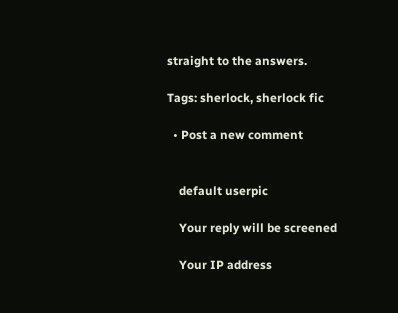straight to the answers.

Tags: sherlock, sherlock fic

  • Post a new comment


    default userpic

    Your reply will be screened

    Your IP address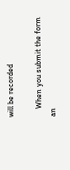will be recorded

    When you submit the form an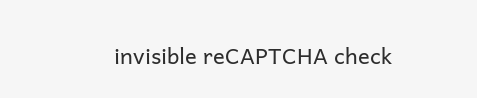invisible reCAPTCHA check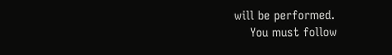will be performed.
    You must follow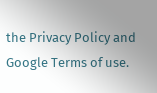the Privacy Policy and Google Terms of use.